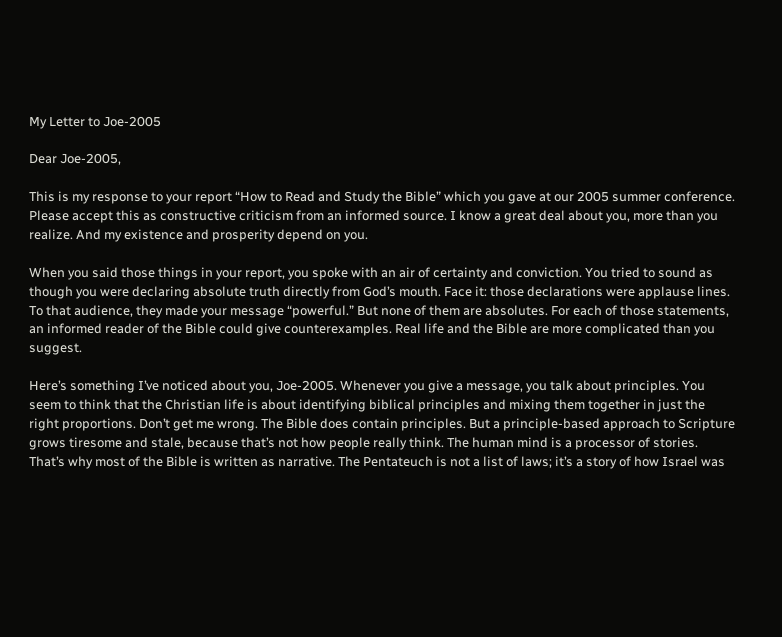My Letter to Joe-2005

Dear Joe-2005,

This is my response to your report “How to Read and Study the Bible” which you gave at our 2005 summer conference. Please accept this as constructive criticism from an informed source. I know a great deal about you, more than you realize. And my existence and prosperity depend on you.

When you said those things in your report, you spoke with an air of certainty and conviction. You tried to sound as though you were declaring absolute truth directly from God’s mouth. Face it: those declarations were applause lines. To that audience, they made your message “powerful.” But none of them are absolutes. For each of those statements, an informed reader of the Bible could give counterexamples. Real life and the Bible are more complicated than you suggest.

Here’s something I’ve noticed about you, Joe-2005. Whenever you give a message, you talk about principles. You seem to think that the Christian life is about identifying biblical principles and mixing them together in just the right proportions. Don’t get me wrong. The Bible does contain principles. But a principle-based approach to Scripture grows tiresome and stale, because that’s not how people really think. The human mind is a processor of stories. That’s why most of the Bible is written as narrative. The Pentateuch is not a list of laws; it’s a story of how Israel was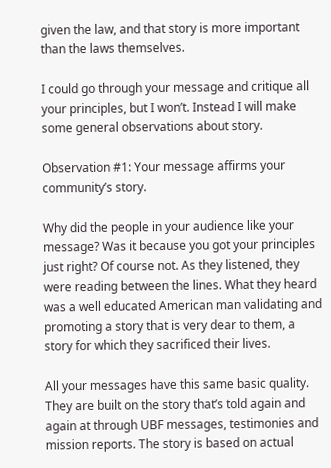given the law, and that story is more important than the laws themselves.

I could go through your message and critique all your principles, but I won’t. Instead I will make some general observations about story.

Observation #1: Your message affirms your community’s story.

Why did the people in your audience like your message? Was it because you got your principles just right? Of course not. As they listened, they were reading between the lines. What they heard was a well educated American man validating and promoting a story that is very dear to them, a story for which they sacrificed their lives.

All your messages have this same basic quality. They are built on the story that’s told again and again at through UBF messages, testimonies and mission reports. The story is based on actual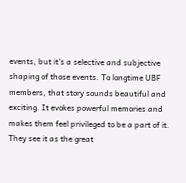events, but it’s a selective and subjective shaping of those events. To longtime UBF members, that story sounds beautiful and exciting. It evokes powerful memories and makes them feel privileged to be a part of it. They see it as the great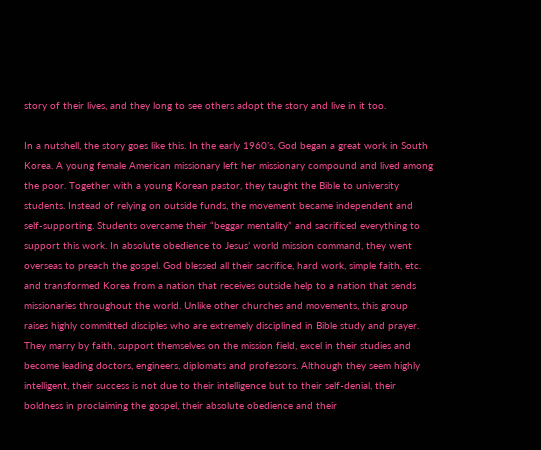story of their lives, and they long to see others adopt the story and live in it too.

In a nutshell, the story goes like this. In the early 1960’s, God began a great work in South Korea. A young female American missionary left her missionary compound and lived among the poor. Together with a young Korean pastor, they taught the Bible to university students. Instead of relying on outside funds, the movement became independent and self-supporting. Students overcame their “beggar mentality” and sacrificed everything to support this work. In absolute obedience to Jesus’ world mission command, they went overseas to preach the gospel. God blessed all their sacrifice, hard work, simple faith, etc. and transformed Korea from a nation that receives outside help to a nation that sends missionaries throughout the world. Unlike other churches and movements, this group raises highly committed disciples who are extremely disciplined in Bible study and prayer. They marry by faith, support themselves on the mission field, excel in their studies and become leading doctors, engineers, diplomats and professors. Although they seem highly intelligent, their success is not due to their intelligence but to their self-denial, their boldness in proclaiming the gospel, their absolute obedience and their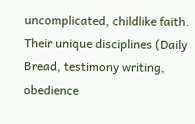uncomplicated, childlike faith. Their unique disciplines (Daily Bread, testimony writing, obedience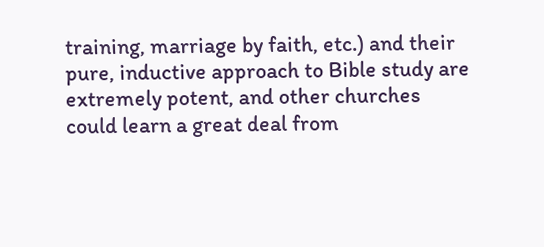training, marriage by faith, etc.) and their pure, inductive approach to Bible study are extremely potent, and other churches could learn a great deal from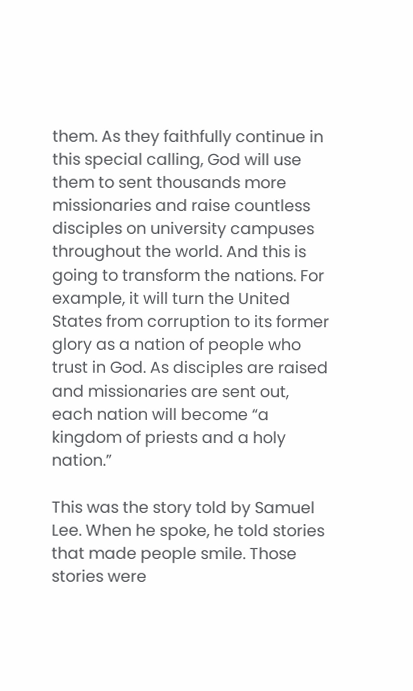them. As they faithfully continue in this special calling, God will use them to sent thousands more missionaries and raise countless disciples on university campuses throughout the world. And this is going to transform the nations. For example, it will turn the United States from corruption to its former glory as a nation of people who trust in God. As disciples are raised and missionaries are sent out, each nation will become “a kingdom of priests and a holy nation.”

This was the story told by Samuel Lee. When he spoke, he told stories that made people smile. Those stories were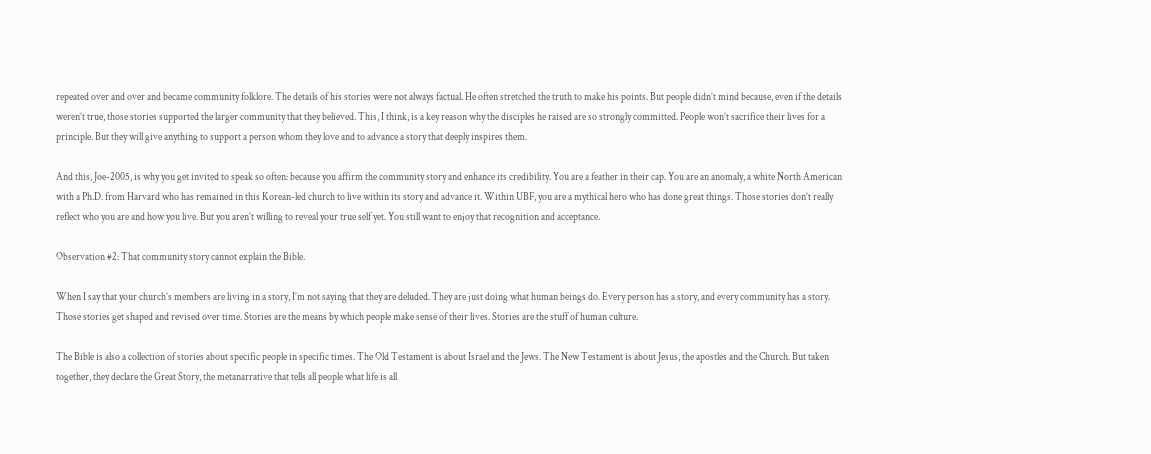repeated over and over and became community folklore. The details of his stories were not always factual. He often stretched the truth to make his points. But people didn’t mind because, even if the details weren’t true, those stories supported the larger community that they believed. This, I think, is a key reason why the disciples he raised are so strongly committed. People won’t sacrifice their lives for a principle. But they will give anything to support a person whom they love and to advance a story that deeply inspires them.

And this, Joe-2005, is why you get invited to speak so often: because you affirm the community story and enhance its credibility. You are a feather in their cap. You are an anomaly, a white North American with a Ph.D. from Harvard who has remained in this Korean-led church to live within its story and advance it. Within UBF, you are a mythical hero who has done great things. Those stories don’t really reflect who you are and how you live. But you aren’t willing to reveal your true self yet. You still want to enjoy that recognition and acceptance.

Observation #2: That community story cannot explain the Bible.

When I say that your church’s members are living in a story, I’m not saying that they are deluded. They are just doing what human beings do. Every person has a story, and every community has a story. Those stories get shaped and revised over time. Stories are the means by which people make sense of their lives. Stories are the stuff of human culture.

The Bible is also a collection of stories about specific people in specific times. The Old Testament is about Israel and the Jews. The New Testament is about Jesus, the apostles and the Church. But taken together, they declare the Great Story, the metanarrative that tells all people what life is all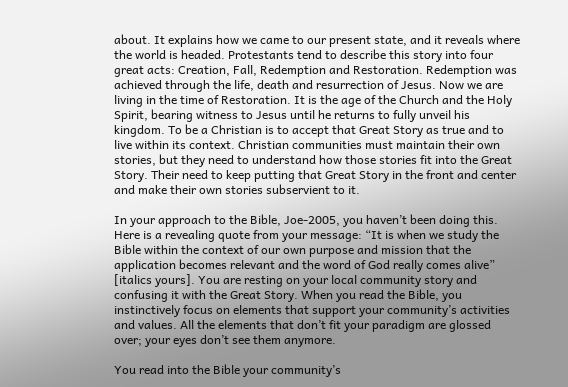about. It explains how we came to our present state, and it reveals where the world is headed. Protestants tend to describe this story into four great acts: Creation, Fall, Redemption and Restoration. Redemption was achieved through the life, death and resurrection of Jesus. Now we are living in the time of Restoration. It is the age of the Church and the Holy Spirit, bearing witness to Jesus until he returns to fully unveil his kingdom. To be a Christian is to accept that Great Story as true and to live within its context. Christian communities must maintain their own stories, but they need to understand how those stories fit into the Great Story. Their need to keep putting that Great Story in the front and center and make their own stories subservient to it.

In your approach to the Bible, Joe-2005, you haven’t been doing this. Here is a revealing quote from your message: “It is when we study the Bible within the context of our own purpose and mission that the application becomes relevant and the word of God really comes alive” [italics yours]. You are resting on your local community story and confusing it with the Great Story. When you read the Bible, you instinctively focus on elements that support your community’s activities and values. All the elements that don’t fit your paradigm are glossed over; your eyes don’t see them anymore.

You read into the Bible your community’s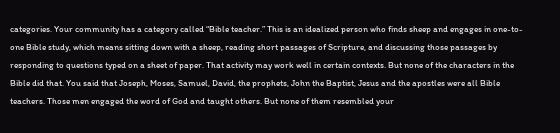categories. Your community has a category called “Bible teacher.” This is an idealized person who finds sheep and engages in one-to-one Bible study, which means sitting down with a sheep, reading short passages of Scripture, and discussing those passages by responding to questions typed on a sheet of paper. That activity may work well in certain contexts. But none of the characters in the Bible did that. You said that Joseph, Moses, Samuel, David, the prophets, John the Baptist, Jesus and the apostles were all Bible teachers. Those men engaged the word of God and taught others. But none of them resembled your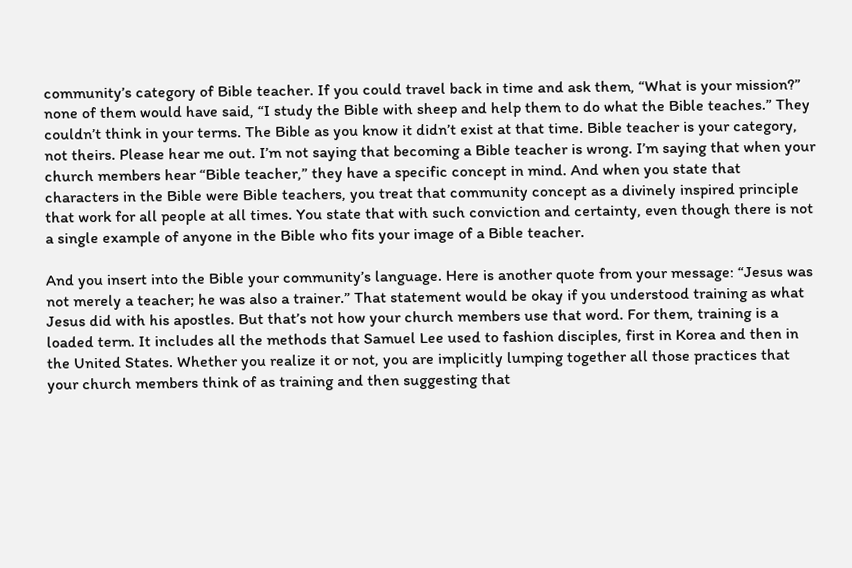community’s category of Bible teacher. If you could travel back in time and ask them, “What is your mission?” none of them would have said, “I study the Bible with sheep and help them to do what the Bible teaches.” They couldn’t think in your terms. The Bible as you know it didn’t exist at that time. Bible teacher is your category, not theirs. Please hear me out. I’m not saying that becoming a Bible teacher is wrong. I’m saying that when your church members hear “Bible teacher,” they have a specific concept in mind. And when you state that characters in the Bible were Bible teachers, you treat that community concept as a divinely inspired principle that work for all people at all times. You state that with such conviction and certainty, even though there is not a single example of anyone in the Bible who fits your image of a Bible teacher.

And you insert into the Bible your community’s language. Here is another quote from your message: “Jesus was not merely a teacher; he was also a trainer.” That statement would be okay if you understood training as what Jesus did with his apostles. But that’s not how your church members use that word. For them, training is a loaded term. It includes all the methods that Samuel Lee used to fashion disciples, first in Korea and then in the United States. Whether you realize it or not, you are implicitly lumping together all those practices that your church members think of as training and then suggesting that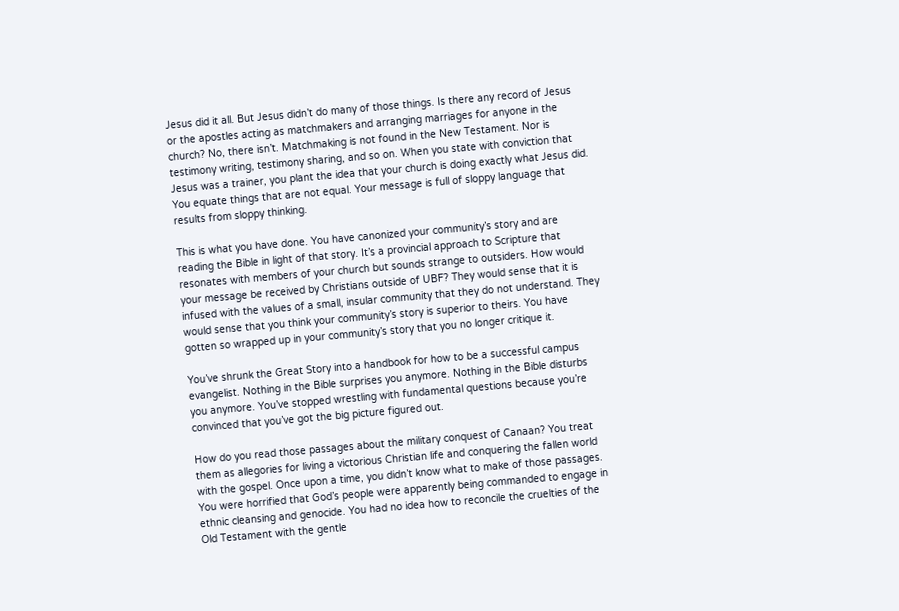Jesus did it all. But Jesus didn’t do many of those things. Is there any record of Jesus or the apostles acting as matchmakers and arranging marriages for anyone in the church? No, there isn’t. Matchmaking is not found in the New Testament. Nor is testimony writing, testimony sharing, and so on. When you state with conviction that Jesus was a trainer, you plant the idea that your church is doing exactly what Jesus did. You equate things that are not equal. Your message is full of sloppy language that results from sloppy thinking.

This is what you have done. You have canonized your community’s story and are reading the Bible in light of that story. It’s a provincial approach to Scripture that resonates with members of your church but sounds strange to outsiders. How would your message be received by Christians outside of UBF? They would sense that it is infused with the values of a small, insular community that they do not understand. They would sense that you think your community’s story is superior to theirs. You have gotten so wrapped up in your community’s story that you no longer critique it.

You’ve shrunk the Great Story into a handbook for how to be a successful campus evangelist. Nothing in the Bible surprises you anymore. Nothing in the Bible disturbs you anymore. You’ve stopped wrestling with fundamental questions because you’re convinced that you’ve got the big picture figured out.

How do you read those passages about the military conquest of Canaan? You treat them as allegories for living a victorious Christian life and conquering the fallen world with the gospel. Once upon a time, you didn’t know what to make of those passages. You were horrified that God’s people were apparently being commanded to engage in ethnic cleansing and genocide. You had no idea how to reconcile the cruelties of the Old Testament with the gentle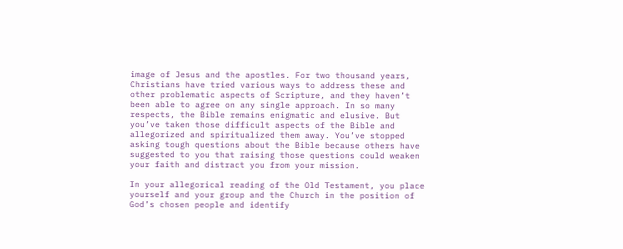image of Jesus and the apostles. For two thousand years, Christians have tried various ways to address these and other problematic aspects of Scripture, and they haven’t been able to agree on any single approach. In so many respects, the Bible remains enigmatic and elusive. But you’ve taken those difficult aspects of the Bible and allegorized and spiritualized them away. You’ve stopped asking tough questions about the Bible because others have suggested to you that raising those questions could weaken your faith and distract you from your mission.

In your allegorical reading of the Old Testament, you place yourself and your group and the Church in the position of God’s chosen people and identify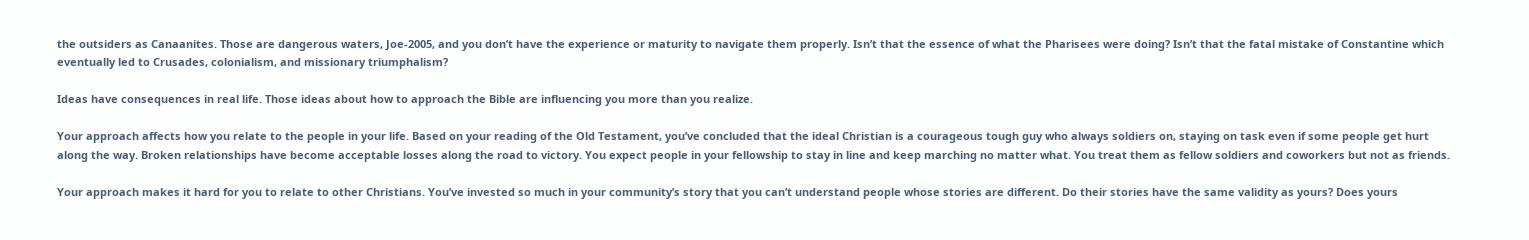the outsiders as Canaanites. Those are dangerous waters, Joe-2005, and you don’t have the experience or maturity to navigate them properly. Isn’t that the essence of what the Pharisees were doing? Isn’t that the fatal mistake of Constantine which eventually led to Crusades, colonialism, and missionary triumphalism?

Ideas have consequences in real life. Those ideas about how to approach the Bible are influencing you more than you realize.

Your approach affects how you relate to the people in your life. Based on your reading of the Old Testament, you’ve concluded that the ideal Christian is a courageous tough guy who always soldiers on, staying on task even if some people get hurt along the way. Broken relationships have become acceptable losses along the road to victory. You expect people in your fellowship to stay in line and keep marching no matter what. You treat them as fellow soldiers and coworkers but not as friends.

Your approach makes it hard for you to relate to other Christians. You’ve invested so much in your community’s story that you can’t understand people whose stories are different. Do their stories have the same validity as yours? Does yours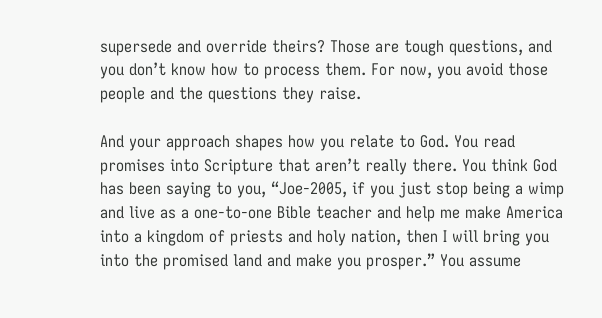supersede and override theirs? Those are tough questions, and you don’t know how to process them. For now, you avoid those people and the questions they raise.

And your approach shapes how you relate to God. You read promises into Scripture that aren’t really there. You think God has been saying to you, “Joe-2005, if you just stop being a wimp and live as a one-to-one Bible teacher and help me make America into a kingdom of priests and holy nation, then I will bring you into the promised land and make you prosper.” You assume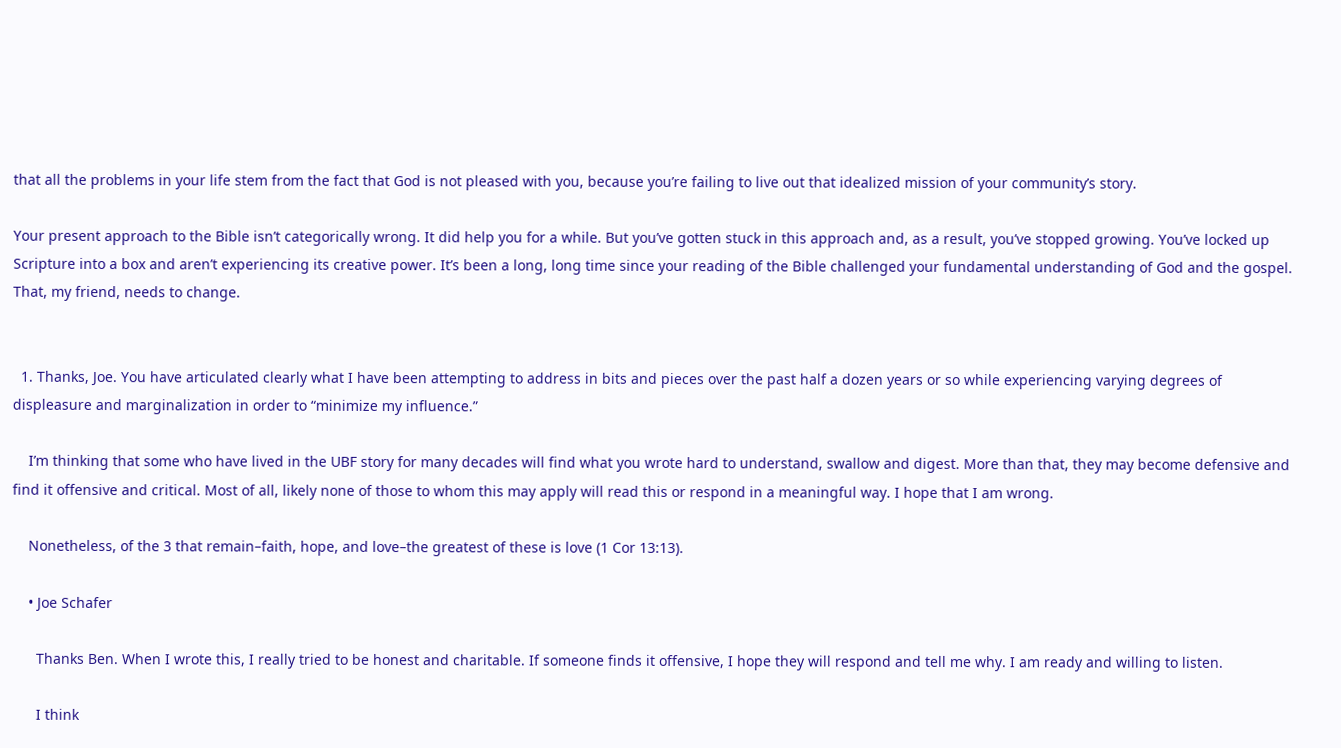that all the problems in your life stem from the fact that God is not pleased with you, because you’re failing to live out that idealized mission of your community’s story.

Your present approach to the Bible isn’t categorically wrong. It did help you for a while. But you’ve gotten stuck in this approach and, as a result, you’ve stopped growing. You’ve locked up Scripture into a box and aren’t experiencing its creative power. It’s been a long, long time since your reading of the Bible challenged your fundamental understanding of God and the gospel. That, my friend, needs to change.


  1. Thanks, Joe. You have articulated clearly what I have been attempting to address in bits and pieces over the past half a dozen years or so while experiencing varying degrees of displeasure and marginalization in order to “minimize my influence.”

    I’m thinking that some who have lived in the UBF story for many decades will find what you wrote hard to understand, swallow and digest. More than that, they may become defensive and find it offensive and critical. Most of all, likely none of those to whom this may apply will read this or respond in a meaningful way. I hope that I am wrong.

    Nonetheless, of the 3 that remain–faith, hope, and love–the greatest of these is love (1 Cor 13:13).

    • Joe Schafer

      Thanks Ben. When I wrote this, I really tried to be honest and charitable. If someone finds it offensive, I hope they will respond and tell me why. I am ready and willing to listen.

      I think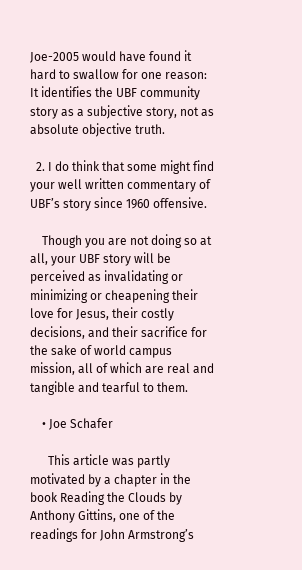Joe-2005 would have found it hard to swallow for one reason: It identifies the UBF community story as a subjective story, not as absolute objective truth.

  2. I do think that some might find your well written commentary of UBF’s story since 1960 offensive.

    Though you are not doing so at all, your UBF story will be perceived as invalidating or minimizing or cheapening their love for Jesus, their costly decisions, and their sacrifice for the sake of world campus mission, all of which are real and tangible and tearful to them.

    • Joe Schafer

      This article was partly motivated by a chapter in the book Reading the Clouds by Anthony Gittins, one of the readings for John Armstrong’s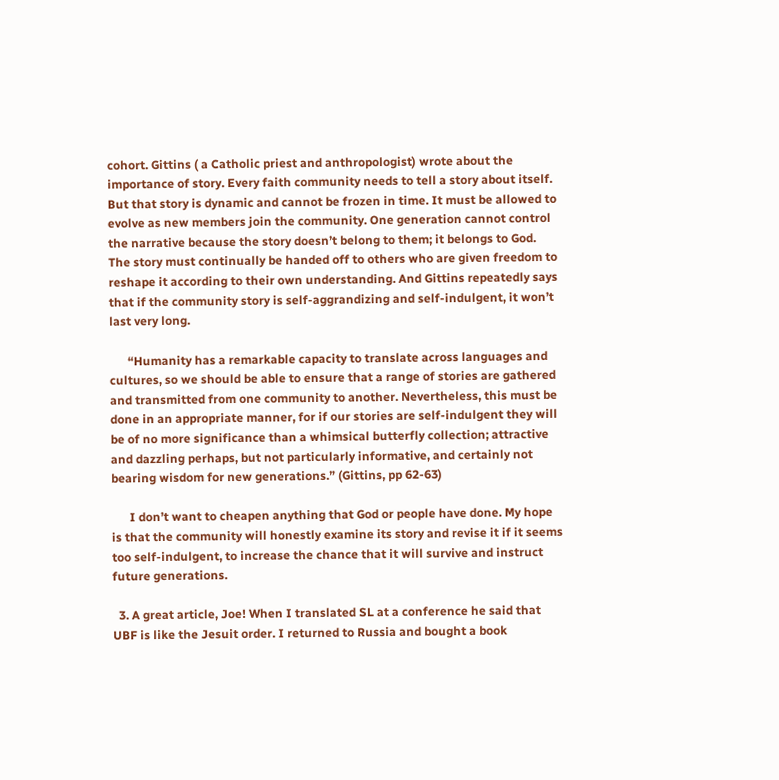cohort. Gittins ( a Catholic priest and anthropologist) wrote about the importance of story. Every faith community needs to tell a story about itself. But that story is dynamic and cannot be frozen in time. It must be allowed to evolve as new members join the community. One generation cannot control the narrative because the story doesn’t belong to them; it belongs to God. The story must continually be handed off to others who are given freedom to reshape it according to their own understanding. And Gittins repeatedly says that if the community story is self-aggrandizing and self-indulgent, it won’t last very long.

      “Humanity has a remarkable capacity to translate across languages and cultures, so we should be able to ensure that a range of stories are gathered and transmitted from one community to another. Nevertheless, this must be done in an appropriate manner, for if our stories are self-indulgent they will be of no more significance than a whimsical butterfly collection; attractive and dazzling perhaps, but not particularly informative, and certainly not bearing wisdom for new generations.” (Gittins, pp 62-63)

      I don’t want to cheapen anything that God or people have done. My hope is that the community will honestly examine its story and revise it if it seems too self-indulgent, to increase the chance that it will survive and instruct future generations.

  3. A great article, Joe! When I translated SL at a conference he said that UBF is like the Jesuit order. I returned to Russia and bought a book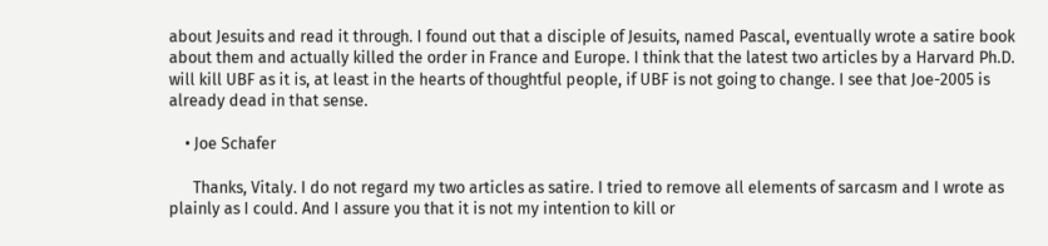about Jesuits and read it through. I found out that a disciple of Jesuits, named Pascal, eventually wrote a satire book about them and actually killed the order in France and Europe. I think that the latest two articles by a Harvard Ph.D. will kill UBF as it is, at least in the hearts of thoughtful people, if UBF is not going to change. I see that Joe-2005 is already dead in that sense.

    • Joe Schafer

      Thanks, Vitaly. I do not regard my two articles as satire. I tried to remove all elements of sarcasm and I wrote as plainly as I could. And I assure you that it is not my intention to kill or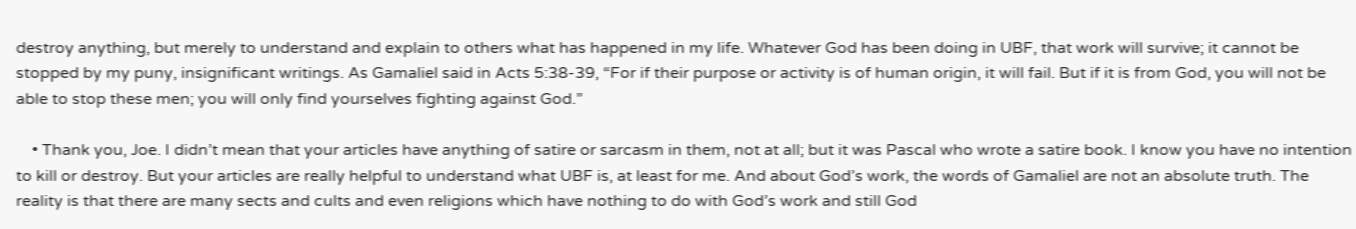destroy anything, but merely to understand and explain to others what has happened in my life. Whatever God has been doing in UBF, that work will survive; it cannot be stopped by my puny, insignificant writings. As Gamaliel said in Acts 5:38-39, “For if their purpose or activity is of human origin, it will fail. But if it is from God, you will not be able to stop these men; you will only find yourselves fighting against God.”

    • Thank you, Joe. I didn’t mean that your articles have anything of satire or sarcasm in them, not at all; but it was Pascal who wrote a satire book. I know you have no intention to kill or destroy. But your articles are really helpful to understand what UBF is, at least for me. And about God’s work, the words of Gamaliel are not an absolute truth. The reality is that there are many sects and cults and even religions which have nothing to do with God’s work and still God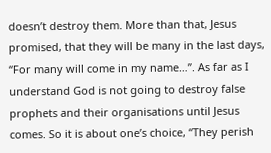doesn’t destroy them. More than that, Jesus promised, that they will be many in the last days, “For many will come in my name…”. As far as I understand God is not going to destroy false prophets and their organisations until Jesus comes. So it is about one’s choice, “They perish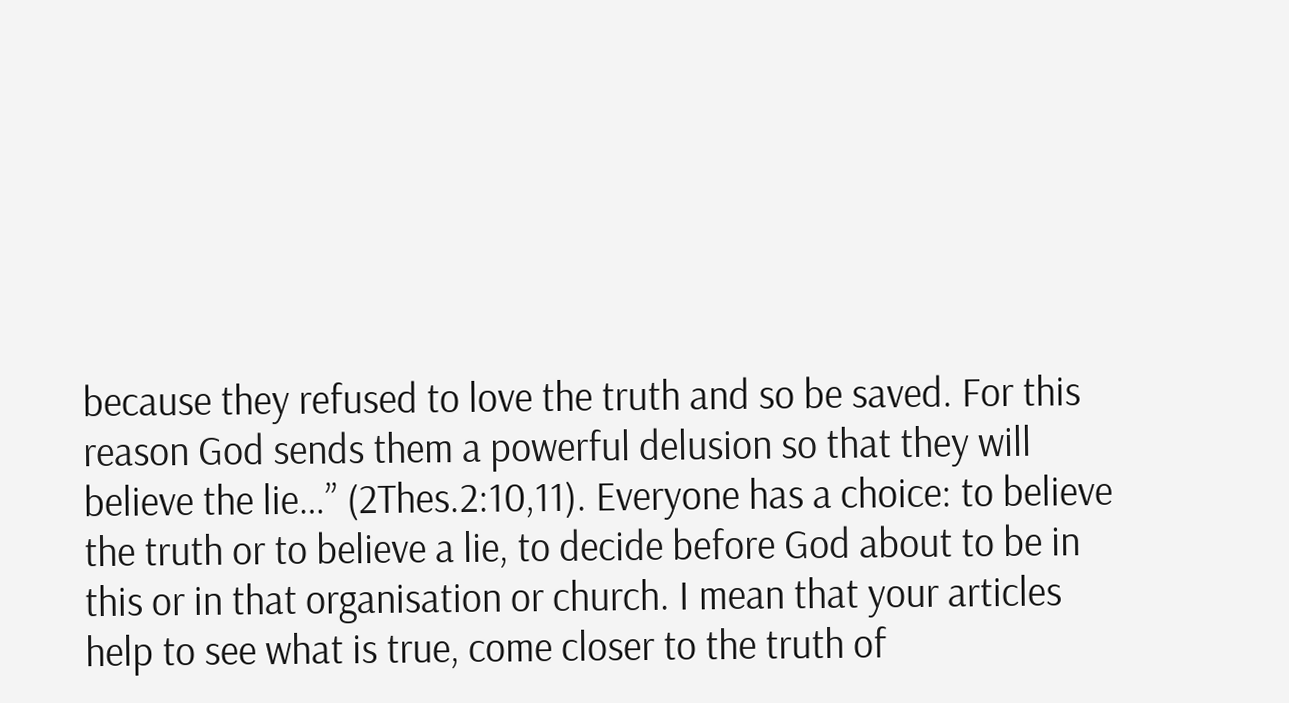because they refused to love the truth and so be saved. For this reason God sends them a powerful delusion so that they will believe the lie…” (2Thes.2:10,11). Everyone has a choice: to believe the truth or to believe a lie, to decide before God about to be in this or in that organisation or church. I mean that your articles help to see what is true, come closer to the truth of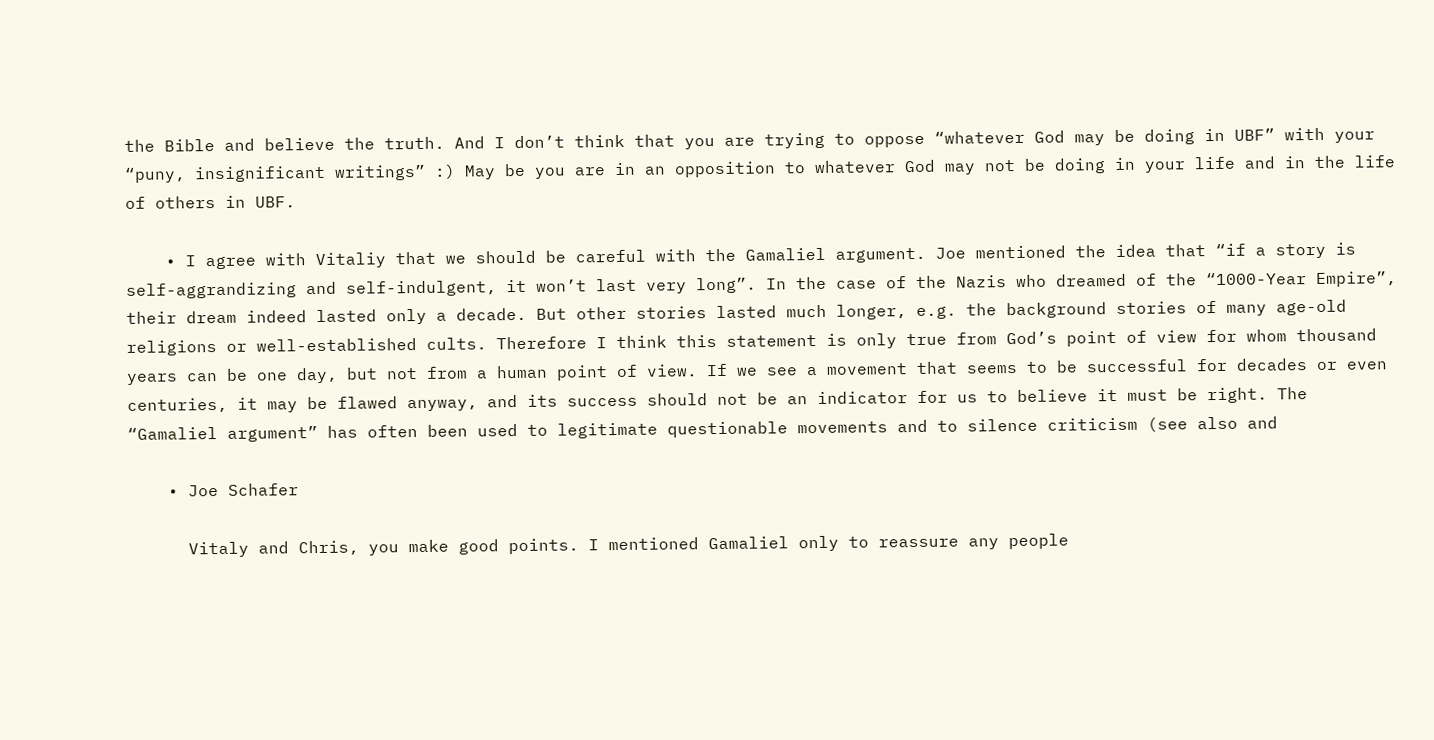the Bible and believe the truth. And I don’t think that you are trying to oppose “whatever God may be doing in UBF” with your “puny, insignificant writings” :) May be you are in an opposition to whatever God may not be doing in your life and in the life of others in UBF.

    • I agree with Vitaliy that we should be careful with the Gamaliel argument. Joe mentioned the idea that “if a story is self-aggrandizing and self-indulgent, it won’t last very long”. In the case of the Nazis who dreamed of the “1000-Year Empire”, their dream indeed lasted only a decade. But other stories lasted much longer, e.g. the background stories of many age-old religions or well-established cults. Therefore I think this statement is only true from God’s point of view for whom thousand years can be one day, but not from a human point of view. If we see a movement that seems to be successful for decades or even centuries, it may be flawed anyway, and its success should not be an indicator for us to believe it must be right. The “Gamaliel argument” has often been used to legitimate questionable movements and to silence criticism (see also and

    • Joe Schafer

      Vitaly and Chris, you make good points. I mentioned Gamaliel only to reassure any people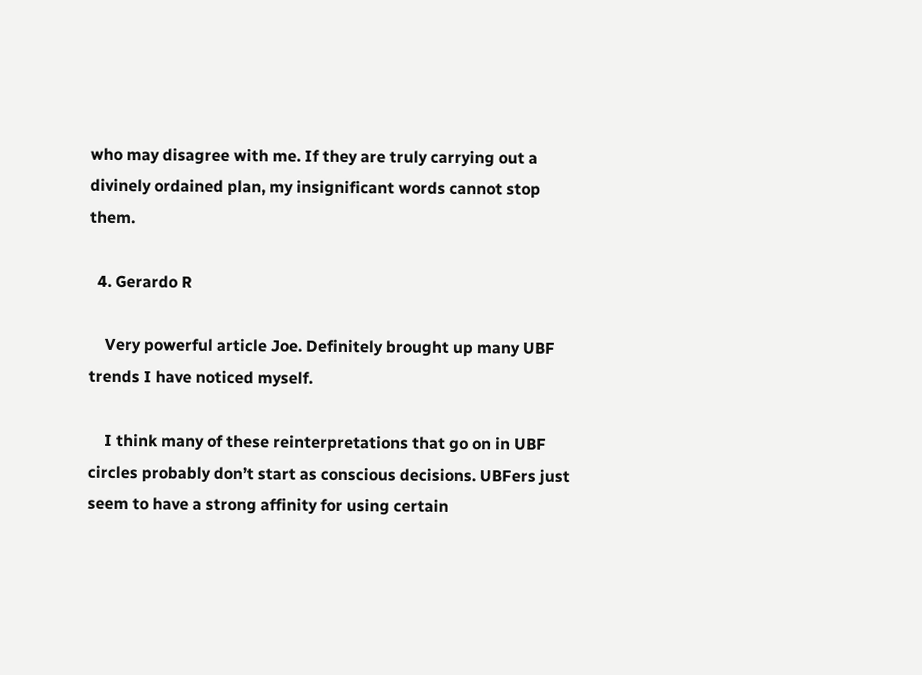who may disagree with me. If they are truly carrying out a divinely ordained plan, my insignificant words cannot stop them.

  4. Gerardo R

    Very powerful article Joe. Definitely brought up many UBF trends I have noticed myself.

    I think many of these reinterpretations that go on in UBF circles probably don’t start as conscious decisions. UBFers just seem to have a strong affinity for using certain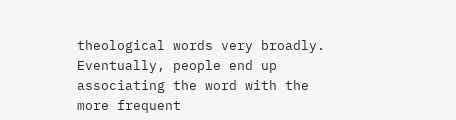theological words very broadly. Eventually, people end up associating the word with the more frequent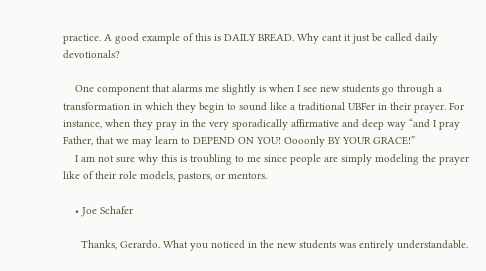practice. A good example of this is DAILY BREAD. Why cant it just be called daily devotionals?

    One component that alarms me slightly is when I see new students go through a transformation in which they begin to sound like a traditional UBFer in their prayer. For instance, when they pray in the very sporadically affirmative and deep way “and I pray Father, that we may learn to DEPEND ON YOU! Oooonly BY YOUR GRACE!”
    I am not sure why this is troubling to me since people are simply modeling the prayer like of their role models, pastors, or mentors.

    • Joe Schafer

      Thanks, Gerardo. What you noticed in the new students was entirely understandable.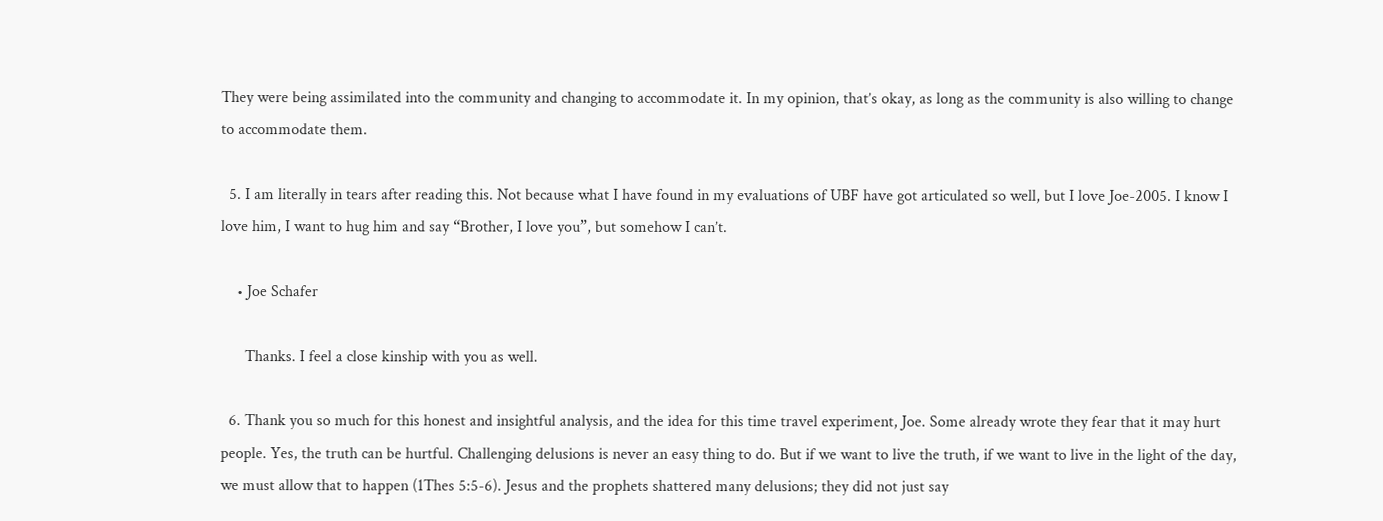They were being assimilated into the community and changing to accommodate it. In my opinion, that’s okay, as long as the community is also willing to change to accommodate them.

  5. I am literally in tears after reading this. Not because what I have found in my evaluations of UBF have got articulated so well, but I love Joe-2005. I know I love him, I want to hug him and say “Brother, I love you”, but somehow I can’t.

    • Joe Schafer

      Thanks. I feel a close kinship with you as well.

  6. Thank you so much for this honest and insightful analysis, and the idea for this time travel experiment, Joe. Some already wrote they fear that it may hurt people. Yes, the truth can be hurtful. Challenging delusions is never an easy thing to do. But if we want to live the truth, if we want to live in the light of the day, we must allow that to happen (1Thes 5:5-6). Jesus and the prophets shattered many delusions; they did not just say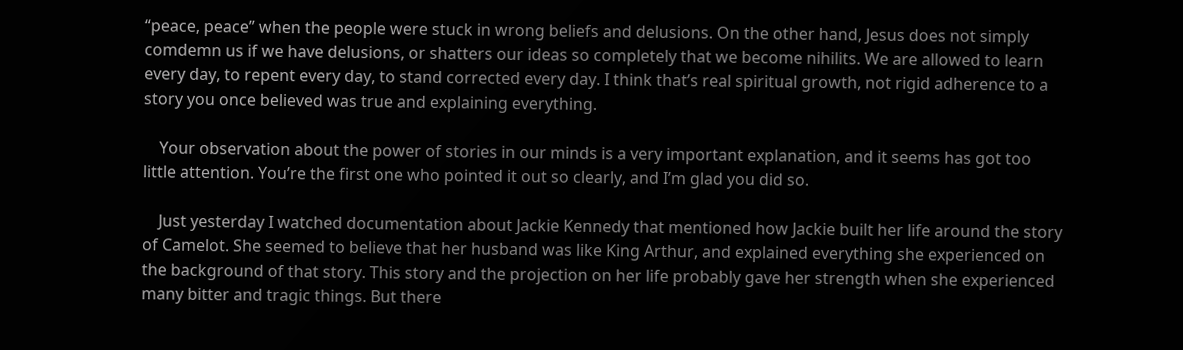“peace, peace” when the people were stuck in wrong beliefs and delusions. On the other hand, Jesus does not simply comdemn us if we have delusions, or shatters our ideas so completely that we become nihilits. We are allowed to learn every day, to repent every day, to stand corrected every day. I think that’s real spiritual growth, not rigid adherence to a story you once believed was true and explaining everything.

    Your observation about the power of stories in our minds is a very important explanation, and it seems has got too little attention. You’re the first one who pointed it out so clearly, and I’m glad you did so.

    Just yesterday I watched documentation about Jackie Kennedy that mentioned how Jackie built her life around the story of Camelot. She seemed to believe that her husband was like King Arthur, and explained everything she experienced on the background of that story. This story and the projection on her life probably gave her strength when she experienced many bitter and tragic things. But there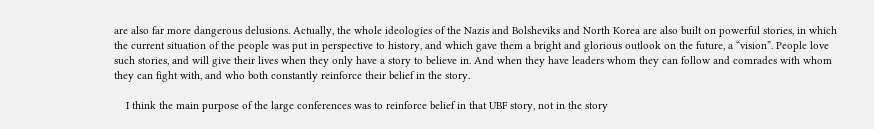are also far more dangerous delusions. Actually, the whole ideologies of the Nazis and Bolsheviks and North Korea are also built on powerful stories, in which the current situation of the people was put in perspective to history, and which gave them a bright and glorious outlook on the future, a “vision”. People love such stories, and will give their lives when they only have a story to believe in. And when they have leaders whom they can follow and comrades with whom they can fight with, and who both constantly reinforce their belief in the story.

    I think the main purpose of the large conferences was to reinforce belief in that UBF story, not in the story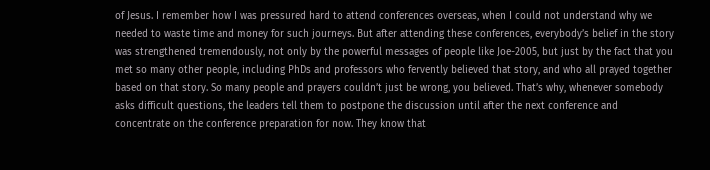of Jesus. I remember how I was pressured hard to attend conferences overseas, when I could not understand why we needed to waste time and money for such journeys. But after attending these conferences, everybody’s belief in the story was strengthened tremendously, not only by the powerful messages of people like Joe-2005, but just by the fact that you met so many other people, including PhDs and professors who fervently believed that story, and who all prayed together based on that story. So many people and prayers couldn’t just be wrong, you believed. That’s why, whenever somebody asks difficult questions, the leaders tell them to postpone the discussion until after the next conference and concentrate on the conference preparation for now. They know that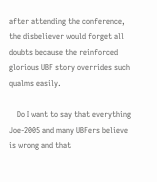after attending the conference, the disbeliever would forget all doubts because the reinforced glorious UBF story overrides such qualms easily.

    Do I want to say that everything Joe-2005 and many UBFers believe is wrong and that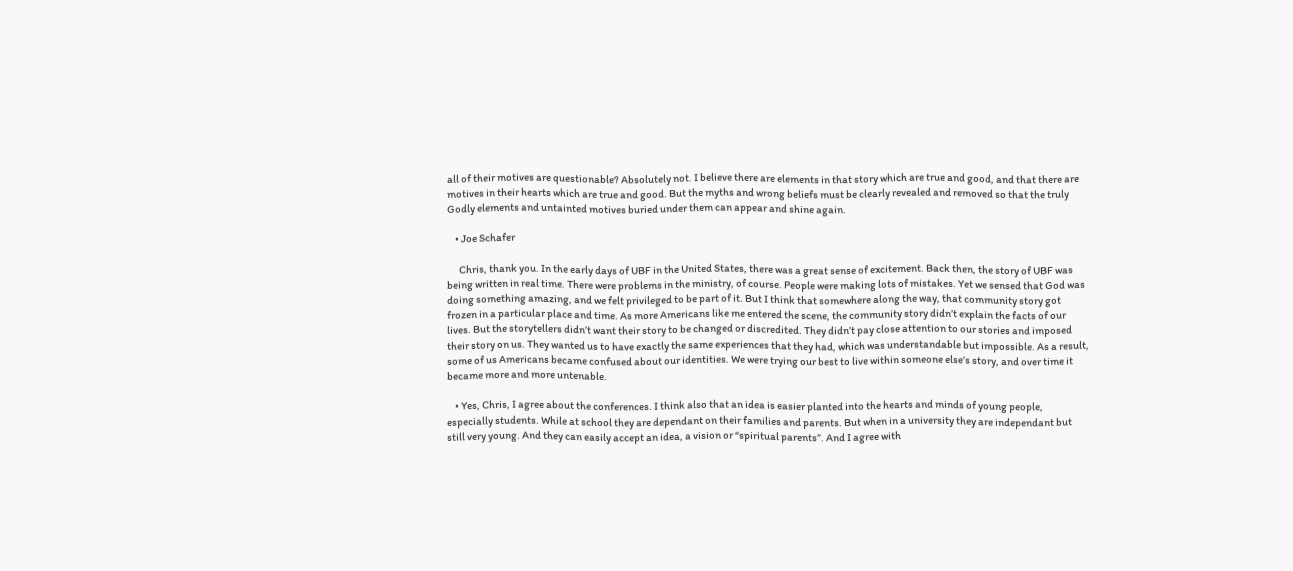all of their motives are questionable? Absolutely not. I believe there are elements in that story which are true and good, and that there are motives in their hearts which are true and good. But the myths and wrong beliefs must be clearly revealed and removed so that the truly Godly elements and untainted motives buried under them can appear and shine again.

    • Joe Schafer

      Chris, thank you. In the early days of UBF in the United States, there was a great sense of excitement. Back then, the story of UBF was being written in real time. There were problems in the ministry, of course. People were making lots of mistakes. Yet we sensed that God was doing something amazing, and we felt privileged to be part of it. But I think that somewhere along the way, that community story got frozen in a particular place and time. As more Americans like me entered the scene, the community story didn’t explain the facts of our lives. But the storytellers didn’t want their story to be changed or discredited. They didn’t pay close attention to our stories and imposed their story on us. They wanted us to have exactly the same experiences that they had, which was understandable but impossible. As a result, some of us Americans became confused about our identities. We were trying our best to live within someone else’s story, and over time it became more and more untenable.

    • Yes, Chris, I agree about the conferences. I think also that an idea is easier planted into the hearts and minds of young people, especially students. While at school they are dependant on their families and parents. But when in a university they are independant but still very young. And they can easily accept an idea, a vision or “spiritual parents”. And I agree with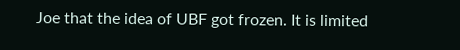Joe that the idea of UBF got frozen. It is limited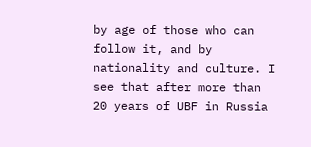by age of those who can follow it, and by nationality and culture. I see that after more than 20 years of UBF in Russia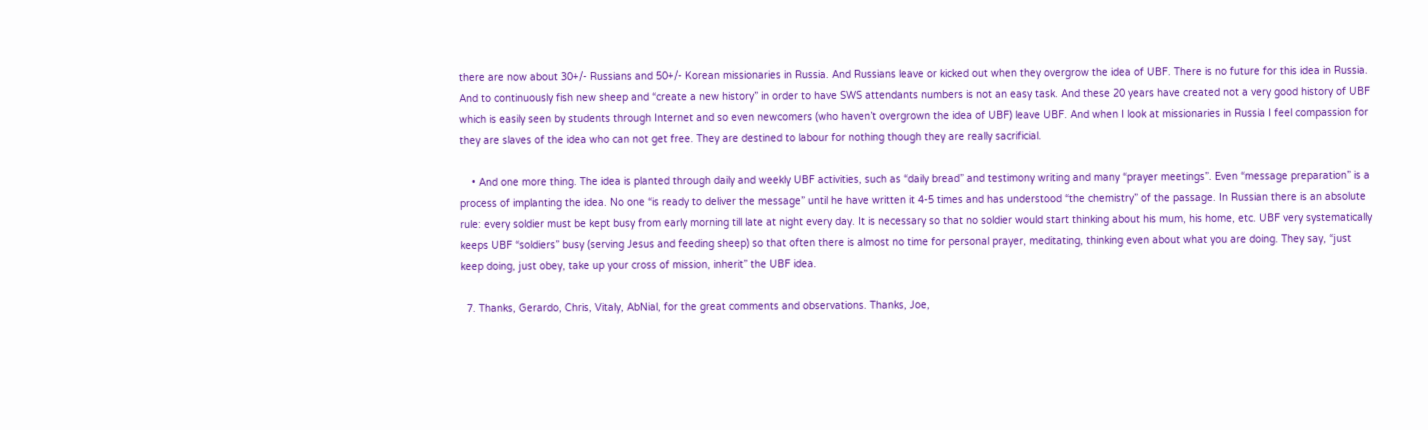there are now about 30+/- Russians and 50+/- Korean missionaries in Russia. And Russians leave or kicked out when they overgrow the idea of UBF. There is no future for this idea in Russia. And to continuously fish new sheep and “create a new history” in order to have SWS attendants numbers is not an easy task. And these 20 years have created not a very good history of UBF which is easily seen by students through Internet and so even newcomers (who haven’t overgrown the idea of UBF) leave UBF. And when I look at missionaries in Russia I feel compassion for they are slaves of the idea who can not get free. They are destined to labour for nothing though they are really sacrificial.

    • And one more thing. The idea is planted through daily and weekly UBF activities, such as “daily bread” and testimony writing and many “prayer meetings”. Even “message preparation” is a process of implanting the idea. No one “is ready to deliver the message” until he have written it 4-5 times and has understood “the chemistry” of the passage. In Russian there is an absolute rule: every soldier must be kept busy from early morning till late at night every day. It is necessary so that no soldier would start thinking about his mum, his home, etc. UBF very systematically keeps UBF “soldiers” busy (serving Jesus and feeding sheep) so that often there is almost no time for personal prayer, meditating, thinking even about what you are doing. They say, “just keep doing, just obey, take up your cross of mission, inherit” the UBF idea.

  7. Thanks, Gerardo, Chris, Vitaly, AbNial, for the great comments and observations. Thanks, Joe,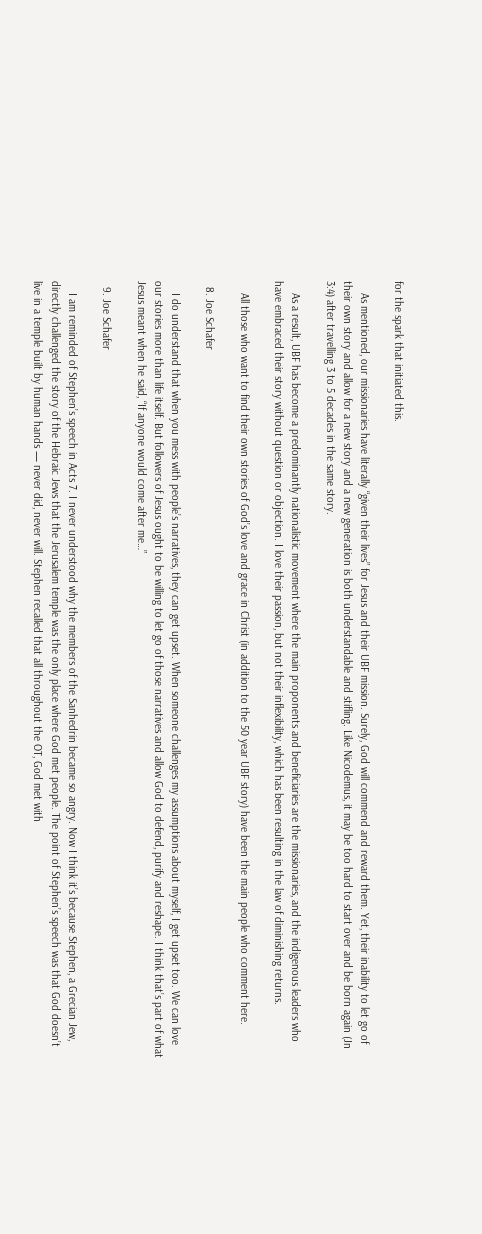for the spark that initiated this.

    As mentioned, our missionaries have literally “given their lives” for Jesus and their UBF mission. Surely, God will commend and reward them. Yet, their inability to let go of their own story and allow for a new story and a new generation is both understandable and stifling. Like Nicodemus, it may be too hard to start over and be born again (Jn 3:4) after travelling 3 to 5 decades in the same story.

    As a result, UBF has become a predominantly nationalistic movement where the main proponents and beneficiaries are the missionaries, and the indigenous leaders who have embraced their story without question or objection. I love their passion, but not their inflexibility, which has been resulting in the law of diminishing returns.

    All those who want to find their own stories of God’s love and grace in Christ (in addition to the 50 year UBF story) have been the main people who comment here.

  8. Joe Schafer

    I do understand that when you mess with people’s narratives, they can get upset. When someone challenges my assumptions about myself, I get upset too. We can love our stories more than life itself. But followers of Jesus ought to be willing to let go of those narratives and allow God to defend, purify and reshape. I think that’s part of what Jesus meant when he said, “If anyone would come after me…”

  9. Joe Schafer

    I am reminded of Stephen’s speech in Acts 7. I never understood why the members of the Sanhedrin became so angry. Now I think it’s because Stephen, a Grecian Jew, directly challenged the story of the Hebraic Jews that the Jerusalem temple was the only place where God met people. The point of Stephen’s speech was that God doesn’t live in a temple built by human hands — never did, never will. Stephen recalled that all throughout the OT, God met with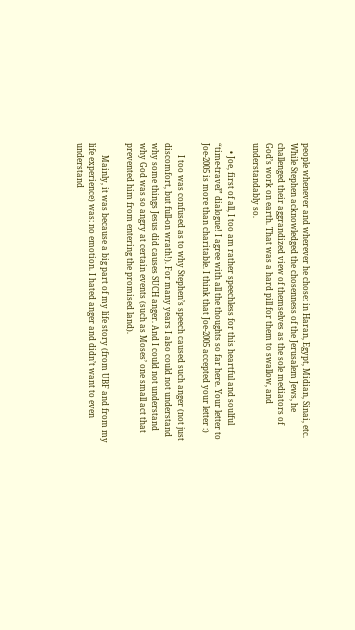people whenever and wherever he chose: in Haran, Egypt, Midian, Sinai, etc. While Stephen acknowledged the chosenness of the Jerusalem Jews, he challenged their aggrandized view of themselves as the sole mediators of God’s work on earth. That was a hard pill for them to swallow, and understandably so.

    • Joe, first of all, I too am rather speechless for this heartful and soulful “time-travel” dialogue! I agree with all the thoughts so far here. Your letter to Joe-2005 is more than charitable. I think that Joe-2005 accepted your letter :)

      I too was confused as to why Stephen’s speech caused such anger (not just discomfort, but full-on wrath!). For many years I also could not understand why some things Jesus did causes SUCH anger. And I could not understand why God was so angry at certain events (such as Moses’ one small act that prevented him from entering the promised land).

      Mainly, it was because a big part of my life story (from UBF and from my life experience) was: no emotion. I hated anger and didn’t want to even understand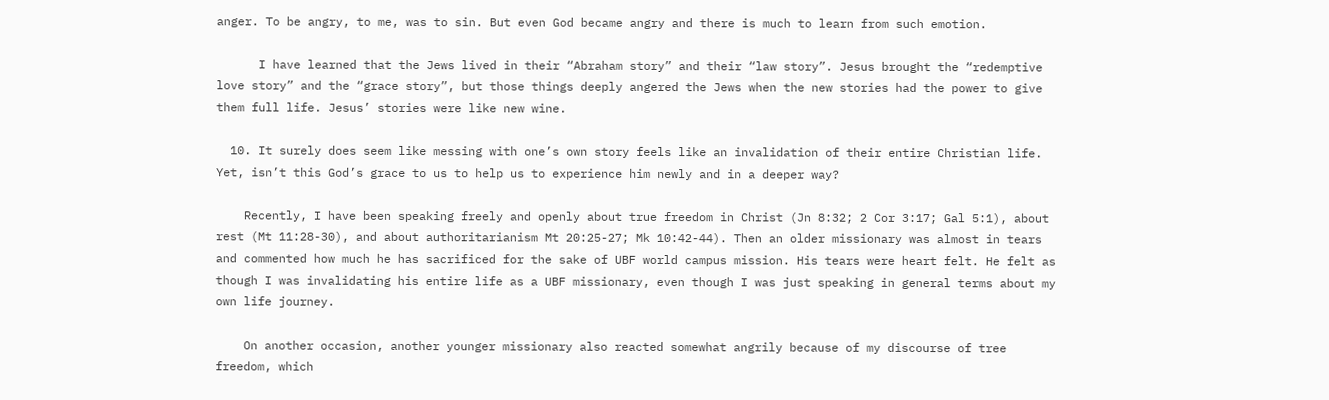anger. To be angry, to me, was to sin. But even God became angry and there is much to learn from such emotion.

      I have learned that the Jews lived in their “Abraham story” and their “law story”. Jesus brought the “redemptive love story” and the “grace story”, but those things deeply angered the Jews when the new stories had the power to give them full life. Jesus’ stories were like new wine.

  10. It surely does seem like messing with one’s own story feels like an invalidation of their entire Christian life. Yet, isn’t this God’s grace to us to help us to experience him newly and in a deeper way?

    Recently, I have been speaking freely and openly about true freedom in Christ (Jn 8:32; 2 Cor 3:17; Gal 5:1), about rest (Mt 11:28-30), and about authoritarianism Mt 20:25-27; Mk 10:42-44). Then an older missionary was almost in tears and commented how much he has sacrificed for the sake of UBF world campus mission. His tears were heart felt. He felt as though I was invalidating his entire life as a UBF missionary, even though I was just speaking in general terms about my own life journey.

    On another occasion, another younger missionary also reacted somewhat angrily because of my discourse of tree freedom, which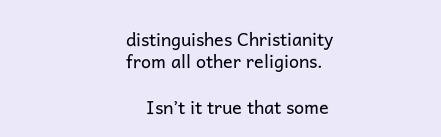distinguishes Christianity from all other religions.

    Isn’t it true that some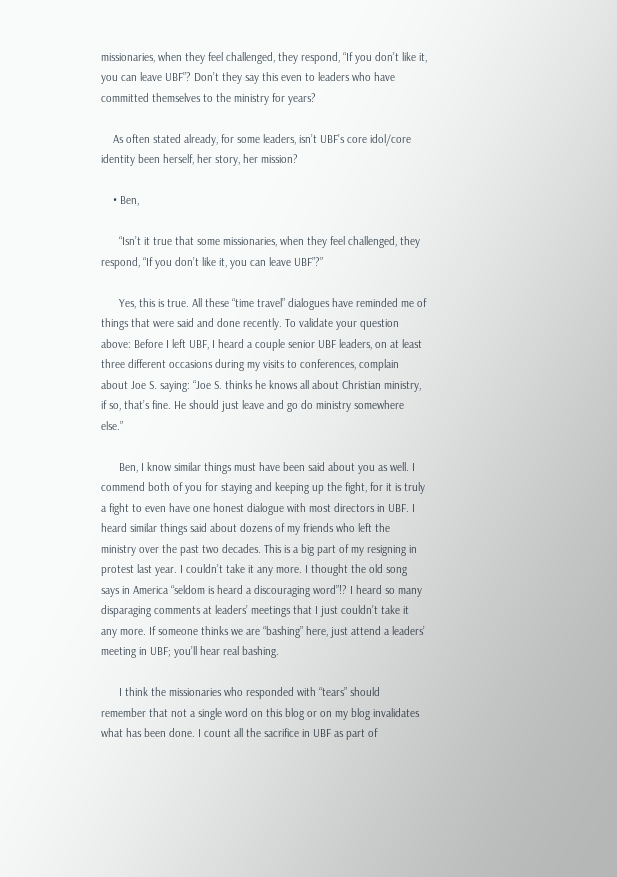missionaries, when they feel challenged, they respond, “If you don’t like it, you can leave UBF”? Don’t they say this even to leaders who have committed themselves to the ministry for years?

    As often stated already, for some leaders, isn’t UBF’s core idol/core identity been herself, her story, her mission?

    • Ben,

      “Isn’t it true that some missionaries, when they feel challenged, they respond, “If you don’t like it, you can leave UBF”?”

      Yes, this is true. All these “time travel” dialogues have reminded me of things that were said and done recently. To validate your question above: Before I left UBF, I heard a couple senior UBF leaders, on at least three different occasions during my visits to conferences, complain about Joe S. saying: “Joe S. thinks he knows all about Christian ministry, if so, that’s fine. He should just leave and go do ministry somewhere else.”

      Ben, I know similar things must have been said about you as well. I commend both of you for staying and keeping up the fight, for it is truly a fight to even have one honest dialogue with most directors in UBF. I heard similar things said about dozens of my friends who left the ministry over the past two decades. This is a big part of my resigning in protest last year. I couldn’t take it any more. I thought the old song says in America “seldom is heard a discouraging word”!? I heard so many disparaging comments at leaders’ meetings that I just couldn’t take it any more. If someone thinks we are “bashing” here, just attend a leaders’ meeting in UBF; you’ll hear real bashing.

      I think the missionaries who responded with “tears” should remember that not a single word on this blog or on my blog invalidates what has been done. I count all the sacrifice in UBF as part of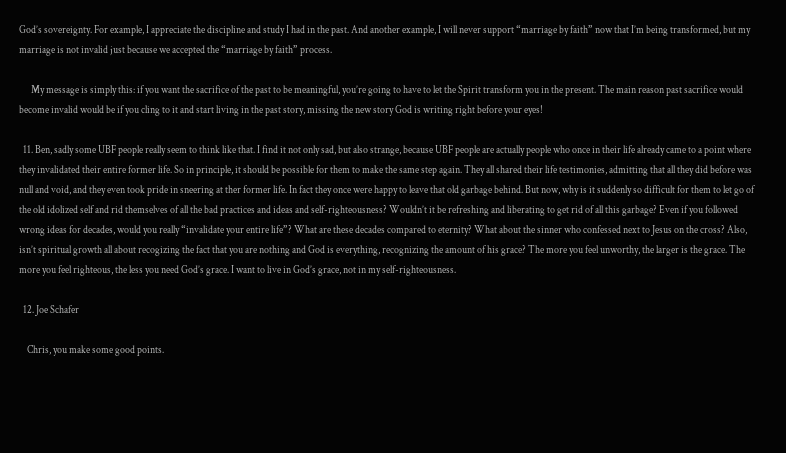God’s sovereignty. For example, I appreciate the discipline and study I had in the past. And another example, I will never support “marriage by faith” now that I’m being transformed, but my marriage is not invalid just because we accepted the “marriage by faith” process.

      My message is simply this: if you want the sacrifice of the past to be meaningful, you’re going to have to let the Spirit transform you in the present. The main reason past sacrifice would become invalid would be if you cling to it and start living in the past story, missing the new story God is writing right before your eyes!

  11. Ben, sadly some UBF people really seem to think like that. I find it not only sad, but also strange, because UBF people are actually people who once in their life already came to a point where they invalidated their entire former life. So in principle, it should be possible for them to make the same step again. They all shared their life testimonies, admitting that all they did before was null and void, and they even took pride in sneering at ther former life. In fact they once were happy to leave that old garbage behind. But now, why is it suddenly so difficult for them to let go of the old idolized self and rid themselves of all the bad practices and ideas and self-righteousness? Wouldn’t it be refreshing and liberating to get rid of all this garbage? Even if you followed wrong ideas for decades, would you really “invalidate your entire life”? What are these decades compared to eternity? What about the sinner who confessed next to Jesus on the cross? Also, isn’t spiritual growth all about recogizing the fact that you are nothing and God is everything, recognizing the amount of his grace? The more you feel unworthy, the larger is the grace. The more you feel righteous, the less you need God’s grace. I want to live in God’s grace, not in my self-righteousness.

  12. Joe Schafer

    Chris, you make some good points.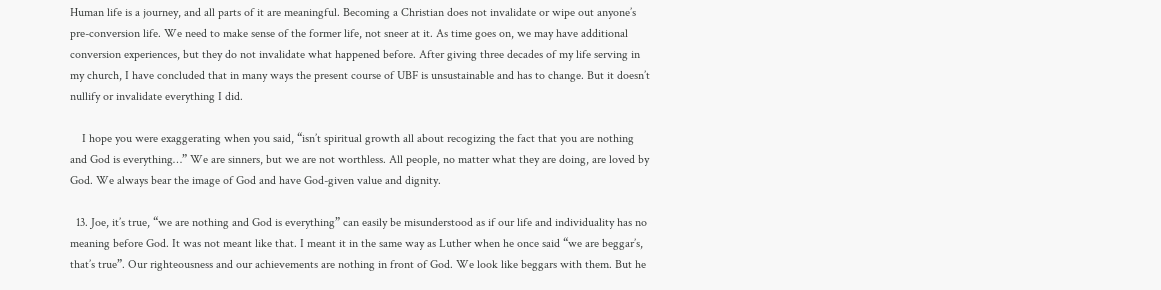Human life is a journey, and all parts of it are meaningful. Becoming a Christian does not invalidate or wipe out anyone’s pre-conversion life. We need to make sense of the former life, not sneer at it. As time goes on, we may have additional conversion experiences, but they do not invalidate what happened before. After giving three decades of my life serving in my church, I have concluded that in many ways the present course of UBF is unsustainable and has to change. But it doesn’t nullify or invalidate everything I did.

    I hope you were exaggerating when you said, “isn’t spiritual growth all about recogizing the fact that you are nothing and God is everything…” We are sinners, but we are not worthless. All people, no matter what they are doing, are loved by God. We always bear the image of God and have God-given value and dignity.

  13. Joe, it’s true, “we are nothing and God is everything” can easily be misunderstood as if our life and individuality has no meaning before God. It was not meant like that. I meant it in the same way as Luther when he once said “we are beggar’s, that’s true”. Our righteousness and our achievements are nothing in front of God. We look like beggars with them. But he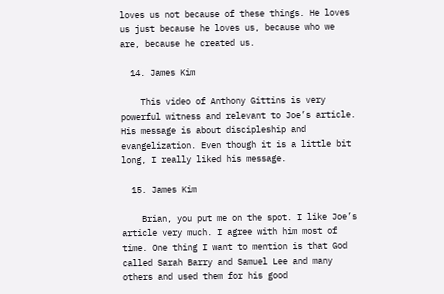loves us not because of these things. He loves us just because he loves us, because who we are, because he created us.

  14. James Kim

    This video of Anthony Gittins is very powerful witness and relevant to Joe’s article. His message is about discipleship and evangelization. Even though it is a little bit long, I really liked his message.

  15. James Kim

    Brian, you put me on the spot. I like Joe’s article very much. I agree with him most of time. One thing I want to mention is that God called Sarah Barry and Samuel Lee and many others and used them for his good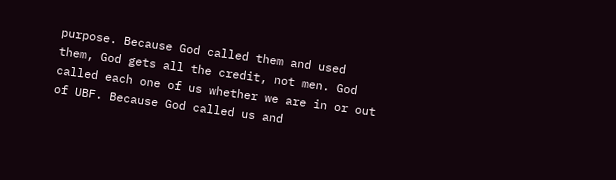purpose. Because God called them and used them, God gets all the credit, not men. God called each one of us whether we are in or out of UBF. Because God called us and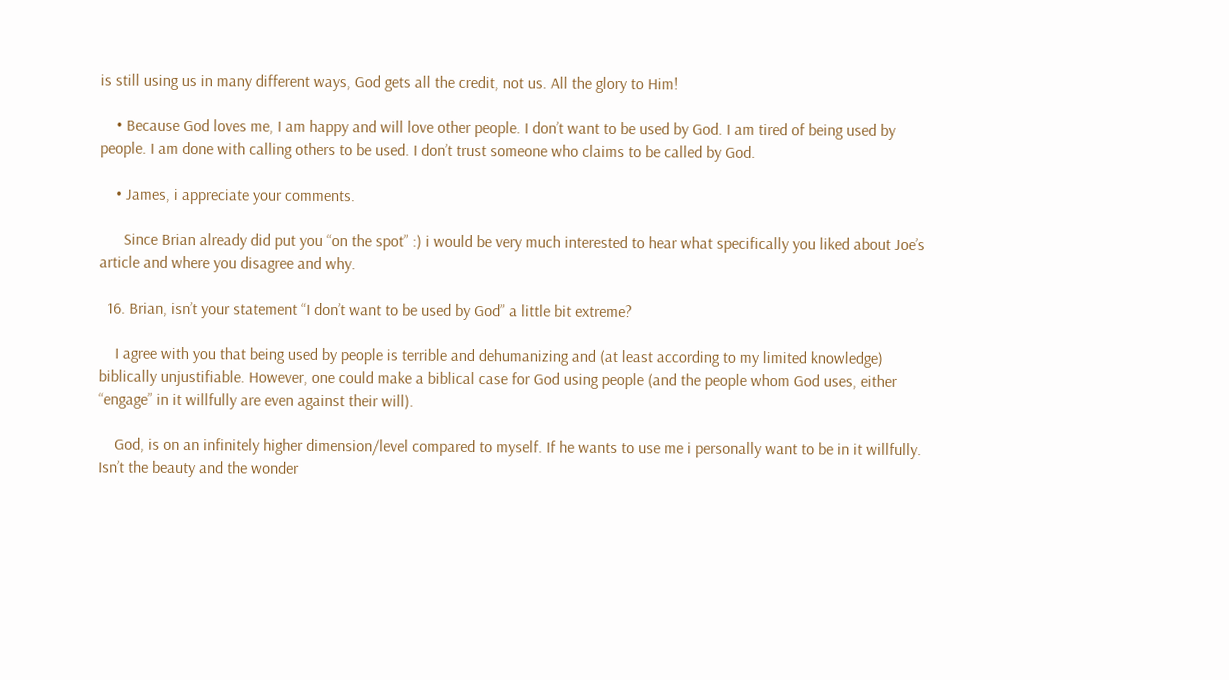is still using us in many different ways, God gets all the credit, not us. All the glory to Him!

    • Because God loves me, I am happy and will love other people. I don’t want to be used by God. I am tired of being used by people. I am done with calling others to be used. I don’t trust someone who claims to be called by God.

    • James, i appreciate your comments.

      Since Brian already did put you “on the spot” :) i would be very much interested to hear what specifically you liked about Joe’s article and where you disagree and why.

  16. Brian, isn’t your statement “I don’t want to be used by God” a little bit extreme?

    I agree with you that being used by people is terrible and dehumanizing and (at least according to my limited knowledge) biblically unjustifiable. However, one could make a biblical case for God using people (and the people whom God uses, either “engage” in it willfully are even against their will).

    God, is on an infinitely higher dimension/level compared to myself. If he wants to use me i personally want to be in it willfully. Isn’t the beauty and the wonder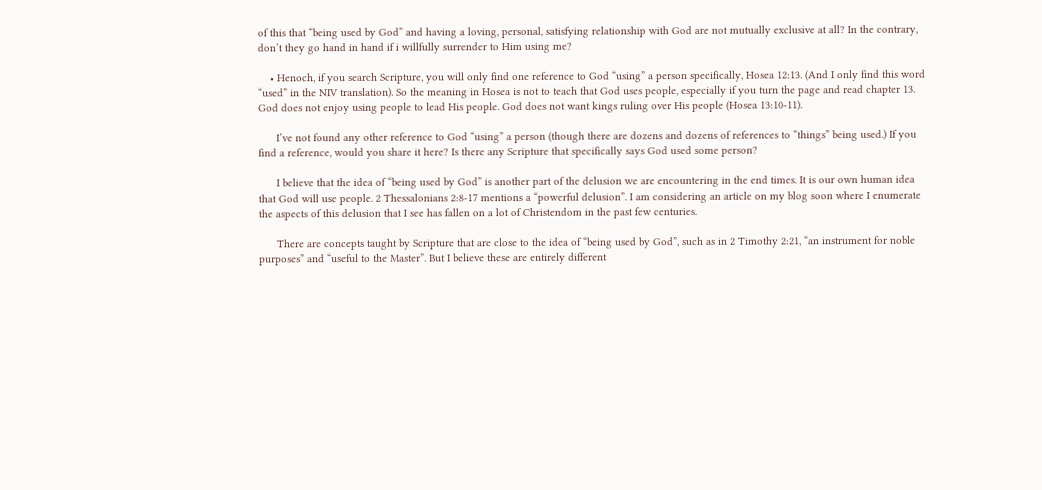of this that “being used by God” and having a loving, personal, satisfying relationship with God are not mutually exclusive at all? In the contrary, don’t they go hand in hand if i willfully surrender to Him using me?

    • Henoch, if you search Scripture, you will only find one reference to God “using” a person specifically, Hosea 12:13. (And I only find this word “used” in the NIV translation). So the meaning in Hosea is not to teach that God uses people, especially if you turn the page and read chapter 13. God does not enjoy using people to lead His people. God does not want kings ruling over His people (Hosea 13:10-11).

      I’ve not found any other reference to God “using” a person (though there are dozens and dozens of references to “things” being used.) If you find a reference, would you share it here? Is there any Scripture that specifically says God used some person?

      I believe that the idea of “being used by God” is another part of the delusion we are encountering in the end times. It is our own human idea that God will use people. 2 Thessalonians 2:8-17 mentions a “powerful delusion”. I am considering an article on my blog soon where I enumerate the aspects of this delusion that I see has fallen on a lot of Christendom in the past few centuries.

      There are concepts taught by Scripture that are close to the idea of “being used by God”, such as in 2 Timothy 2:21, “an instrument for noble purposes” and “useful to the Master”. But I believe these are entirely different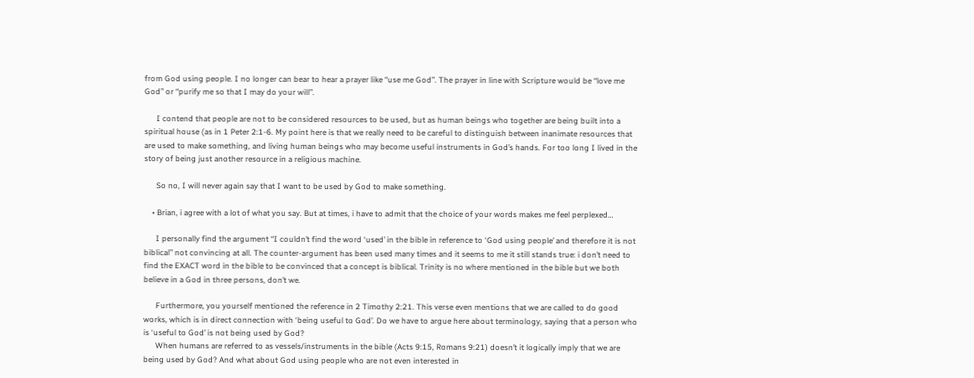from God using people. I no longer can bear to hear a prayer like “use me God”. The prayer in line with Scripture would be “love me God” or “purify me so that I may do your will”.

      I contend that people are not to be considered resources to be used, but as human beings who together are being built into a spiritual house (as in 1 Peter 2:1-6. My point here is that we really need to be careful to distinguish between inanimate resources that are used to make something, and living human beings who may become useful instruments in God’s hands. For too long I lived in the story of being just another resource in a religious machine.

      So no, I will never again say that I want to be used by God to make something.

    • Brian, i agree with a lot of what you say. But at times, i have to admit that the choice of your words makes me feel perplexed…

      I personally find the argument “I couldn’t find the word ‘used’ in the bible in reference to ‘God using people’ and therefore it is not biblical” not convincing at all. The counter-argument has been used many times and it seems to me it still stands true: i don’t need to find the EXACT word in the bible to be convinced that a concept is biblical. Trinity is no where mentioned in the bible but we both believe in a God in three persons, don’t we.

      Furthermore, you yourself mentioned the reference in 2 Timothy 2:21. This verse even mentions that we are called to do good works, which is in direct connection with ‘being useful to God’. Do we have to argue here about terminology, saying that a person who is ‘useful to God’ is not being used by God?
      When humans are referred to as vessels/instruments in the bible (Acts 9:15, Romans 9:21) doesn’t it logically imply that we are being used by God? And what about God using people who are not even interested in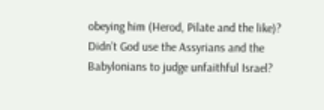obeying him (Herod, Pilate and the like)? Didn’t God use the Assyrians and the Babylonians to judge unfaithful Israel?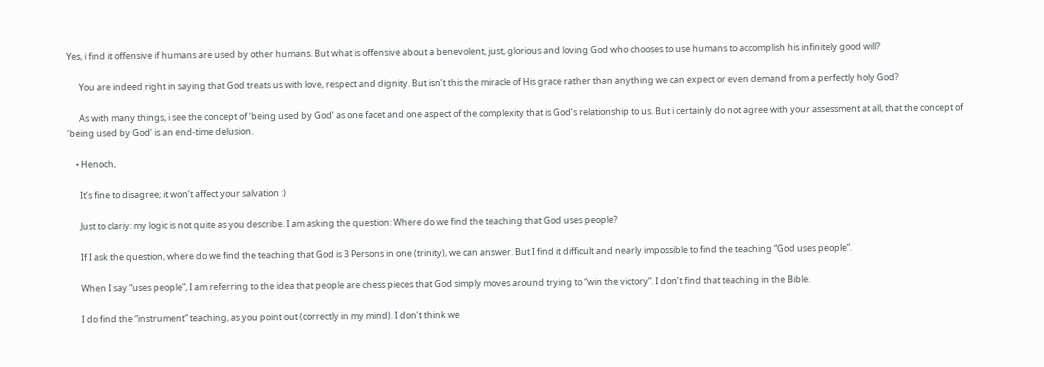Yes, i find it offensive if humans are used by other humans. But what is offensive about a benevolent, just, glorious and loving God who chooses to use humans to accomplish his infinitely good will?

      You are indeed right in saying that God treats us with love, respect and dignity. But isn’t this the miracle of His grace rather than anything we can expect or even demand from a perfectly holy God?

      As with many things, i see the concept of ‘being used by God’ as one facet and one aspect of the complexity that is God’s relationship to us. But i certainly do not agree with your assessment at all, that the concept of ‘being used by God’ is an end-time delusion.

    • Henoch,

      It’s fine to disagree; it won’t affect your salvation :)

      Just to clariy: my logic is not quite as you describe. I am asking the question: Where do we find the teaching that God uses people?

      If I ask the question, where do we find the teaching that God is 3 Persons in one (trinity), we can answer. But I find it difficult and nearly impossible to find the teaching “God uses people”.

      When I say “uses people”, I am referring to the idea that people are chess pieces that God simply moves around trying to “win the victory”. I don’t find that teaching in the Bible.

      I do find the “instrument” teaching, as you point out (correctly in my mind). I don’t think we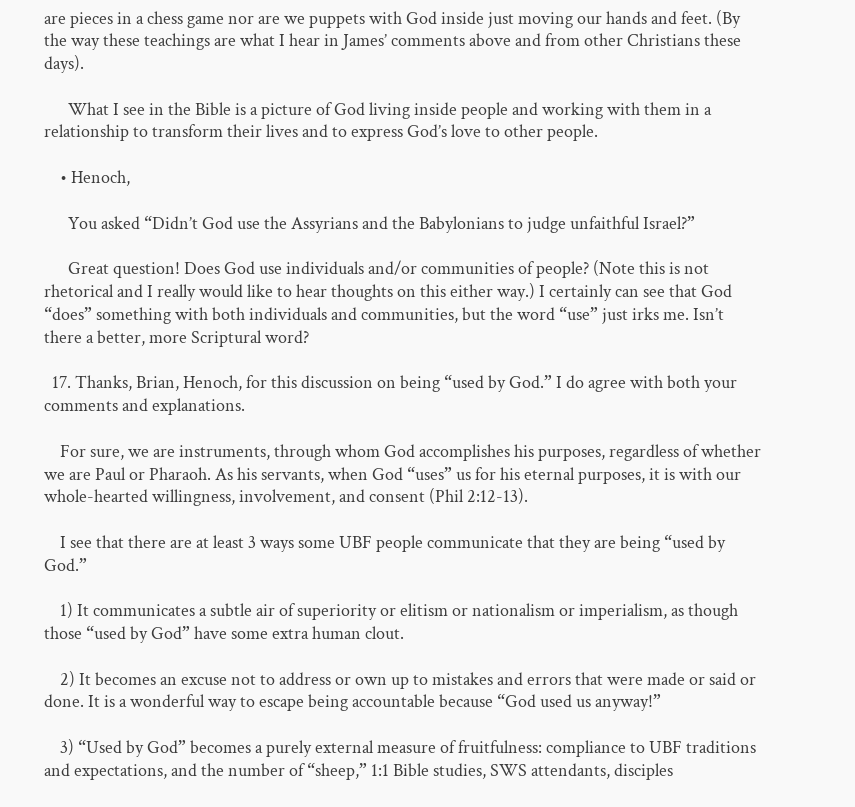are pieces in a chess game nor are we puppets with God inside just moving our hands and feet. (By the way these teachings are what I hear in James’ comments above and from other Christians these days).

      What I see in the Bible is a picture of God living inside people and working with them in a relationship to transform their lives and to express God’s love to other people.

    • Henoch,

      You asked “Didn’t God use the Assyrians and the Babylonians to judge unfaithful Israel?”

      Great question! Does God use individuals and/or communities of people? (Note this is not rhetorical and I really would like to hear thoughts on this either way.) I certainly can see that God “does” something with both individuals and communities, but the word “use” just irks me. Isn’t there a better, more Scriptural word?

  17. Thanks, Brian, Henoch, for this discussion on being “used by God.” I do agree with both your comments and explanations.

    For sure, we are instruments, through whom God accomplishes his purposes, regardless of whether we are Paul or Pharaoh. As his servants, when God “uses” us for his eternal purposes, it is with our whole-hearted willingness, involvement, and consent (Phil 2:12-13).

    I see that there are at least 3 ways some UBF people communicate that they are being “used by God.”

    1) It communicates a subtle air of superiority or elitism or nationalism or imperialism, as though those “used by God” have some extra human clout.

    2) It becomes an excuse not to address or own up to mistakes and errors that were made or said or done. It is a wonderful way to escape being accountable because “God used us anyway!”

    3) “Used by God” becomes a purely external measure of fruitfulness: compliance to UBF traditions and expectations, and the number of “sheep,” 1:1 Bible studies, SWS attendants, disciples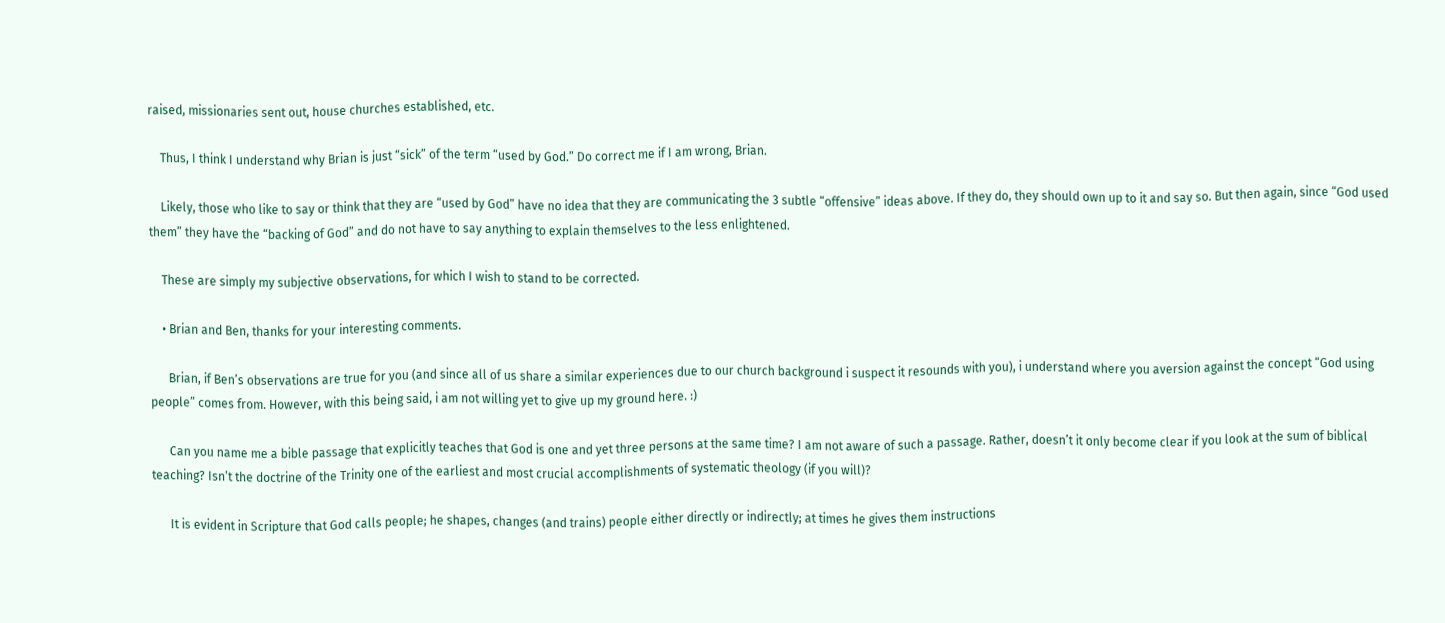raised, missionaries sent out, house churches established, etc.

    Thus, I think I understand why Brian is just “sick” of the term “used by God.” Do correct me if I am wrong, Brian.

    Likely, those who like to say or think that they are “used by God” have no idea that they are communicating the 3 subtle “offensive” ideas above. If they do, they should own up to it and say so. But then again, since “God used them” they have the “backing of God” and do not have to say anything to explain themselves to the less enlightened.

    These are simply my subjective observations, for which I wish to stand to be corrected.

    • Brian and Ben, thanks for your interesting comments.

      Brian, if Ben’s observations are true for you (and since all of us share a similar experiences due to our church background i suspect it resounds with you), i understand where you aversion against the concept “God using people” comes from. However, with this being said, i am not willing yet to give up my ground here. :)

      Can you name me a bible passage that explicitly teaches that God is one and yet three persons at the same time? I am not aware of such a passage. Rather, doesn’t it only become clear if you look at the sum of biblical teaching? Isn’t the doctrine of the Trinity one of the earliest and most crucial accomplishments of systematic theology (if you will)?

      It is evident in Scripture that God calls people; he shapes, changes (and trains) people either directly or indirectly; at times he gives them instructions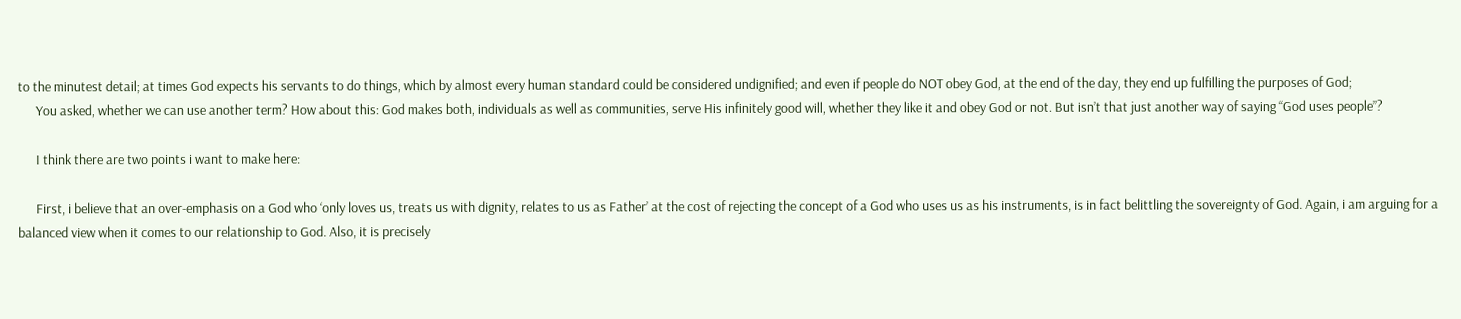to the minutest detail; at times God expects his servants to do things, which by almost every human standard could be considered undignified; and even if people do NOT obey God, at the end of the day, they end up fulfilling the purposes of God;
      You asked, whether we can use another term? How about this: God makes both, individuals as well as communities, serve His infinitely good will, whether they like it and obey God or not. But isn’t that just another way of saying “God uses people”?

      I think there are two points i want to make here:

      First, i believe that an over-emphasis on a God who ‘only loves us, treats us with dignity, relates to us as Father’ at the cost of rejecting the concept of a God who uses us as his instruments, is in fact belittling the sovereignty of God. Again, i am arguing for a balanced view when it comes to our relationship to God. Also, it is precisely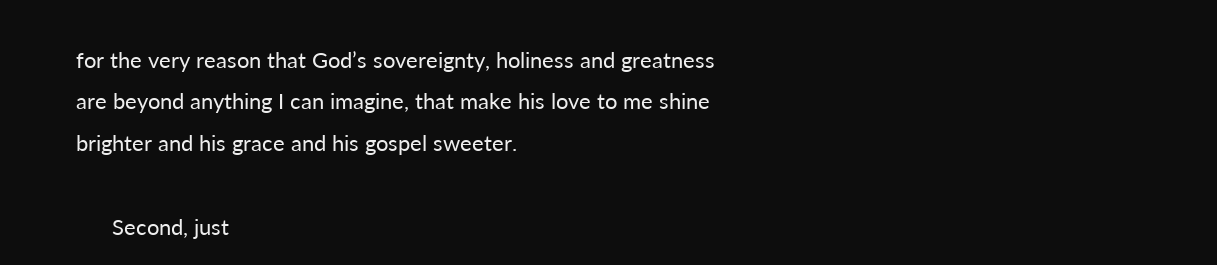for the very reason that God’s sovereignty, holiness and greatness are beyond anything I can imagine, that make his love to me shine brighter and his grace and his gospel sweeter.

      Second, just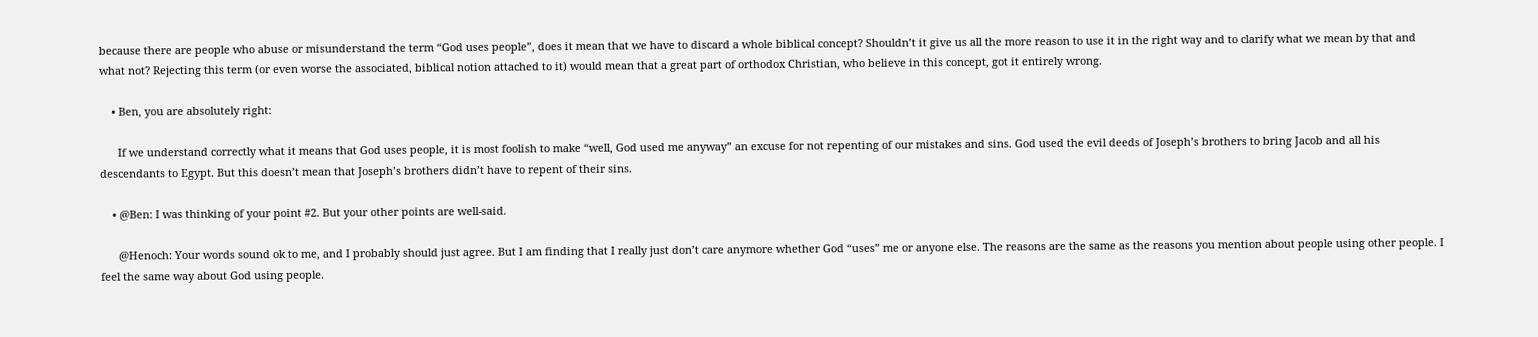because there are people who abuse or misunderstand the term “God uses people”, does it mean that we have to discard a whole biblical concept? Shouldn’t it give us all the more reason to use it in the right way and to clarify what we mean by that and what not? Rejecting this term (or even worse the associated, biblical notion attached to it) would mean that a great part of orthodox Christian, who believe in this concept, got it entirely wrong.

    • Ben, you are absolutely right:

      If we understand correctly what it means that God uses people, it is most foolish to make “well, God used me anyway” an excuse for not repenting of our mistakes and sins. God used the evil deeds of Joseph’s brothers to bring Jacob and all his descendants to Egypt. But this doesn’t mean that Joseph’s brothers didn’t have to repent of their sins.

    • @Ben: I was thinking of your point #2. But your other points are well-said.

      @Henoch: Your words sound ok to me, and I probably should just agree. But I am finding that I really just don’t care anymore whether God “uses” me or anyone else. The reasons are the same as the reasons you mention about people using other people. I feel the same way about God using people.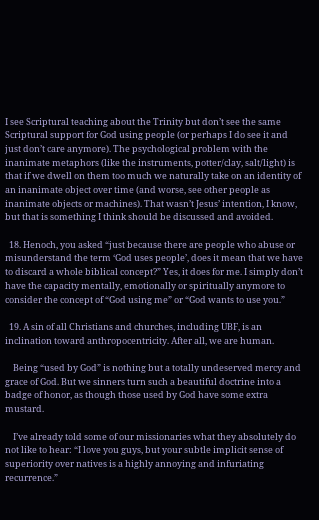I see Scriptural teaching about the Trinity but don’t see the same Scriptural support for God using people (or perhaps I do see it and just don’t care anymore). The psychological problem with the inanimate metaphors (like the instruments, potter/clay, salt/light) is that if we dwell on them too much we naturally take on an identity of an inanimate object over time (and worse, see other people as inanimate objects or machines). That wasn’t Jesus’ intention, I know, but that is something I think should be discussed and avoided.

  18. Henoch, you asked “just because there are people who abuse or misunderstand the term ‘God uses people’, does it mean that we have to discard a whole biblical concept?” Yes, it does for me. I simply don’t have the capacity mentally, emotionally or spiritually anymore to consider the concept of “God using me” or “God wants to use you.”

  19. A sin of all Christians and churches, including UBF, is an inclination toward anthropocentricity. After all, we are human.

    Being “used by God” is nothing but a totally undeserved mercy and grace of God. But we sinners turn such a beautiful doctrine into a badge of honor, as though those used by God have some extra mustard.

    I’ve already told some of our missionaries what they absolutely do not like to hear: “I love you guys, but your subtle implicit sense of superiority over natives is a highly annoying and infuriating recurrence.”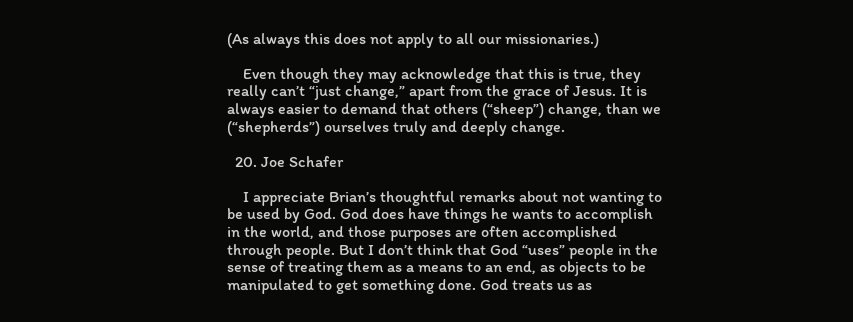(As always this does not apply to all our missionaries.)

    Even though they may acknowledge that this is true, they really can’t “just change,” apart from the grace of Jesus. It is always easier to demand that others (“sheep”) change, than we (“shepherds”) ourselves truly and deeply change.

  20. Joe Schafer

    I appreciate Brian’s thoughtful remarks about not wanting to be used by God. God does have things he wants to accomplish in the world, and those purposes are often accomplished through people. But I don’t think that God “uses” people in the sense of treating them as a means to an end, as objects to be manipulated to get something done. God treats us as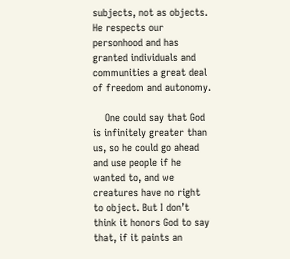subjects, not as objects. He respects our personhood and has granted individuals and communities a great deal of freedom and autonomy.

    One could say that God is infinitely greater than us, so he could go ahead and use people if he wanted to, and we creatures have no right to object. But I don’t think it honors God to say that, if it paints an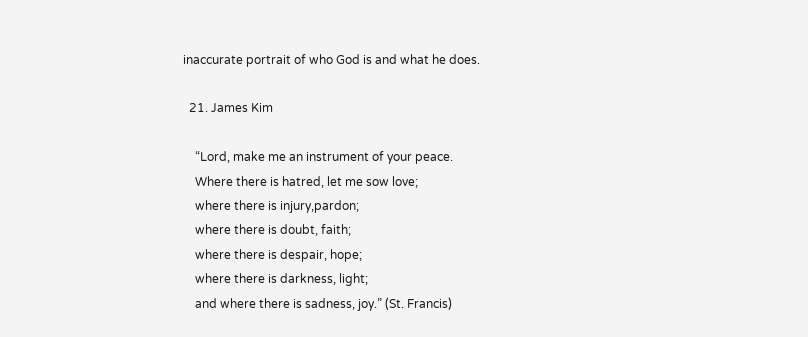inaccurate portrait of who God is and what he does.

  21. James Kim

    “Lord, make me an instrument of your peace.
    Where there is hatred, let me sow love;
    where there is injury,pardon;
    where there is doubt, faith;
    where there is despair, hope;
    where there is darkness, light;
    and where there is sadness, joy.” (St. Francis)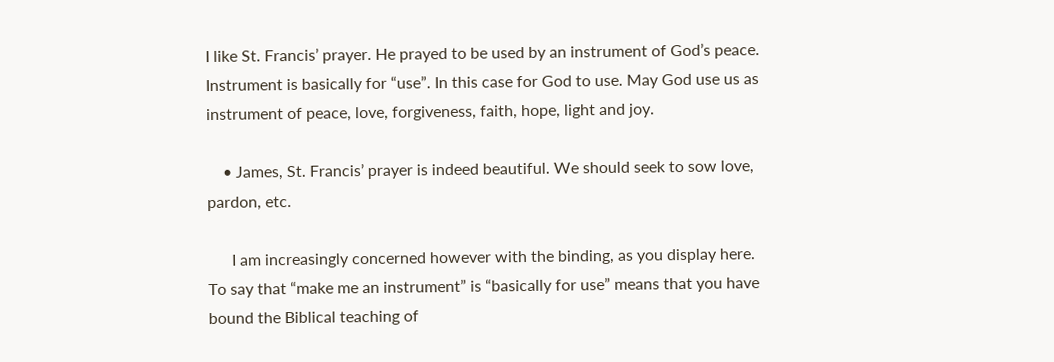I like St. Francis’ prayer. He prayed to be used by an instrument of God’s peace. Instrument is basically for “use”. In this case for God to use. May God use us as instrument of peace, love, forgiveness, faith, hope, light and joy.

    • James, St. Francis’ prayer is indeed beautiful. We should seek to sow love, pardon, etc.

      I am increasingly concerned however with the binding, as you display here. To say that “make me an instrument” is “basically for use” means that you have bound the Biblical teaching of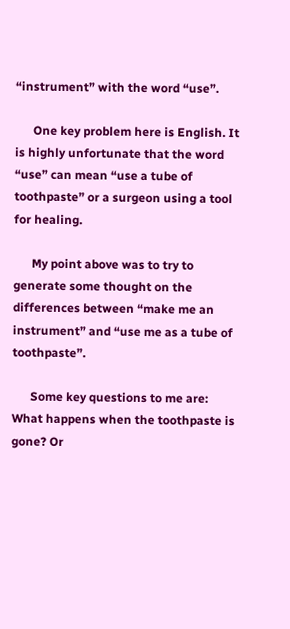“instrument” with the word “use”.

      One key problem here is English. It is highly unfortunate that the word “use” can mean “use a tube of toothpaste” or a surgeon using a tool for healing.

      My point above was to try to generate some thought on the differences between “make me an instrument” and “use me as a tube of toothpaste”.

      Some key questions to me are: What happens when the toothpaste is gone? Or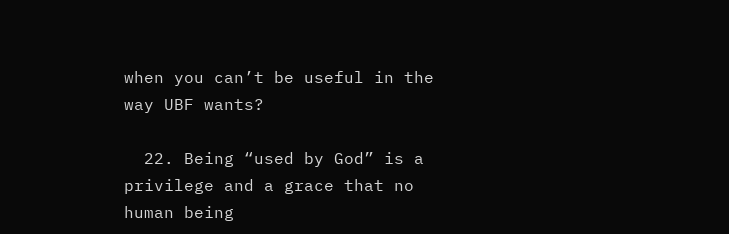when you can’t be useful in the way UBF wants?

  22. Being “used by God” is a privilege and a grace that no human being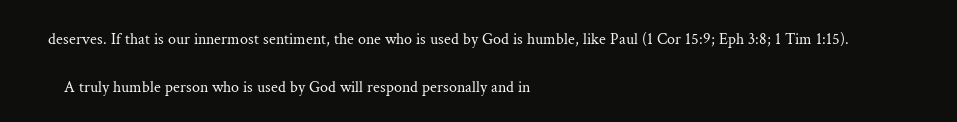deserves. If that is our innermost sentiment, the one who is used by God is humble, like Paul (1 Cor 15:9; Eph 3:8; 1 Tim 1:15).

    A truly humble person who is used by God will respond personally and in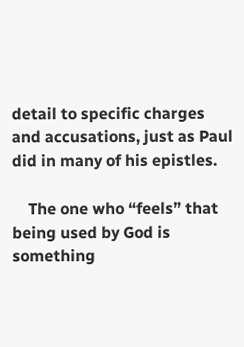detail to specific charges and accusations, just as Paul did in many of his epistles.

    The one who “feels” that being used by God is something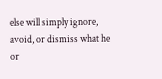else will simply ignore, avoid, or dismiss what he or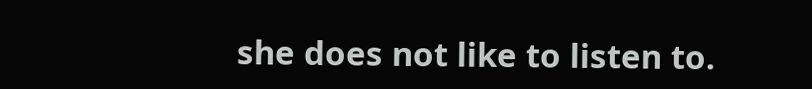she does not like to listen to.